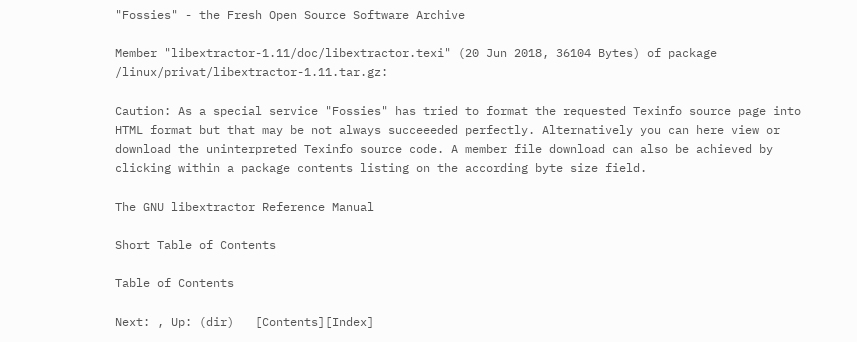"Fossies" - the Fresh Open Source Software Archive

Member "libextractor-1.11/doc/libextractor.texi" (20 Jun 2018, 36104 Bytes) of package /linux/privat/libextractor-1.11.tar.gz:

Caution: As a special service "Fossies" has tried to format the requested Texinfo source page into HTML format but that may be not always succeeeded perfectly. Alternatively you can here view or download the uninterpreted Texinfo source code. A member file download can also be achieved by clicking within a package contents listing on the according byte size field.

The GNU libextractor Reference Manual

Short Table of Contents

Table of Contents

Next: , Up: (dir)   [Contents][Index]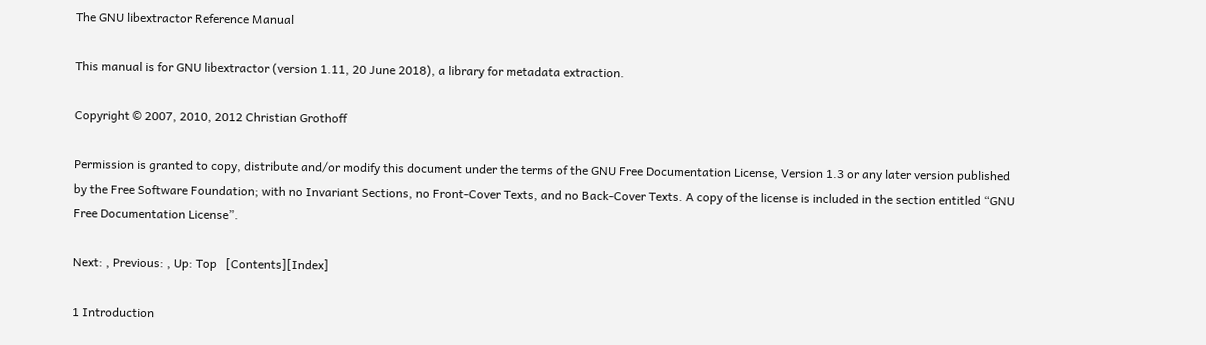The GNU libextractor Reference Manual

This manual is for GNU libextractor (version 1.11, 20 June 2018), a library for metadata extraction.

Copyright © 2007, 2010, 2012 Christian Grothoff

Permission is granted to copy, distribute and/or modify this document under the terms of the GNU Free Documentation License, Version 1.3 or any later version published by the Free Software Foundation; with no Invariant Sections, no Front-Cover Texts, and no Back-Cover Texts. A copy of the license is included in the section entitled “GNU Free Documentation License”.

Next: , Previous: , Up: Top   [Contents][Index]

1 Introduction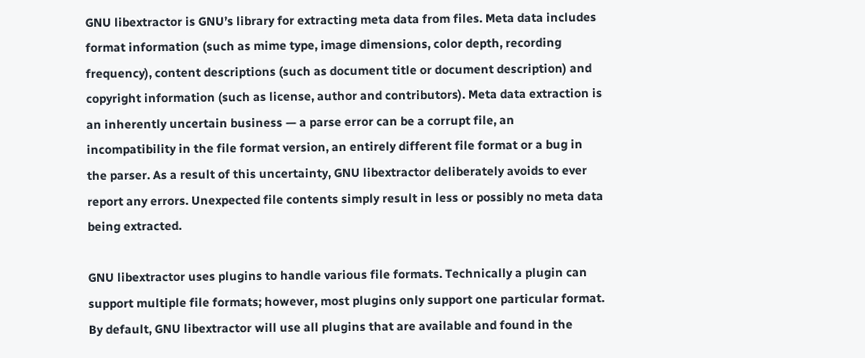GNU libextractor is GNU’s library for extracting meta data from files. Meta data includes format information (such as mime type, image dimensions, color depth, recording frequency), content descriptions (such as document title or document description) and copyright information (such as license, author and contributors). Meta data extraction is an inherently uncertain business — a parse error can be a corrupt file, an incompatibility in the file format version, an entirely different file format or a bug in the parser. As a result of this uncertainty, GNU libextractor deliberately avoids to ever report any errors. Unexpected file contents simply result in less or possibly no meta data being extracted.

GNU libextractor uses plugins to handle various file formats. Technically a plugin can support multiple file formats; however, most plugins only support one particular format. By default, GNU libextractor will use all plugins that are available and found in the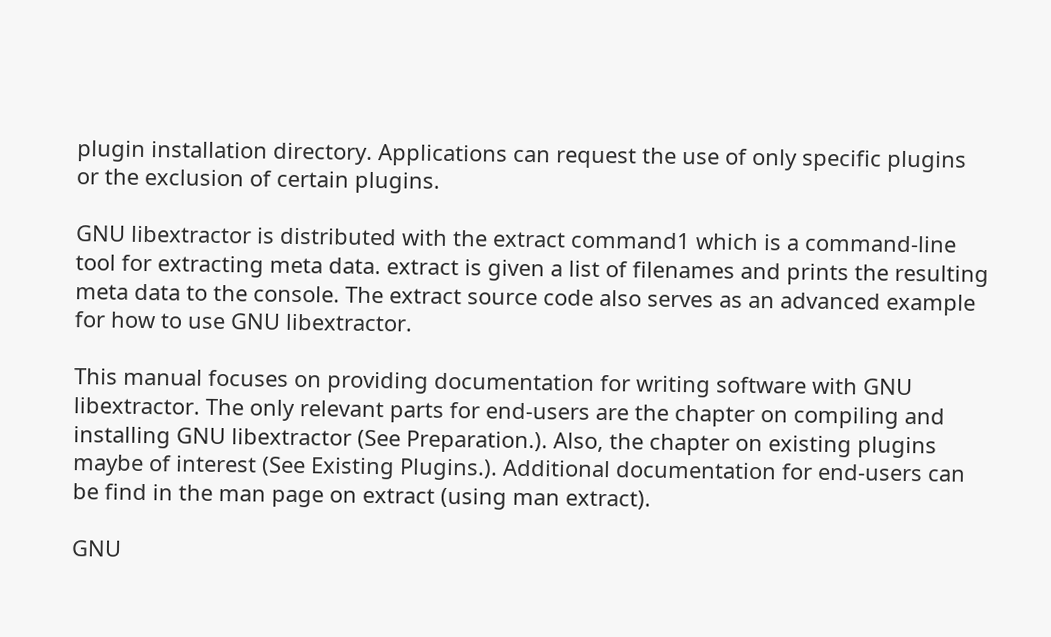plugin installation directory. Applications can request the use of only specific plugins or the exclusion of certain plugins.

GNU libextractor is distributed with the extract command1 which is a command-line tool for extracting meta data. extract is given a list of filenames and prints the resulting meta data to the console. The extract source code also serves as an advanced example for how to use GNU libextractor.

This manual focuses on providing documentation for writing software with GNU libextractor. The only relevant parts for end-users are the chapter on compiling and installing GNU libextractor (See Preparation.). Also, the chapter on existing plugins maybe of interest (See Existing Plugins.). Additional documentation for end-users can be find in the man page on extract (using man extract).

GNU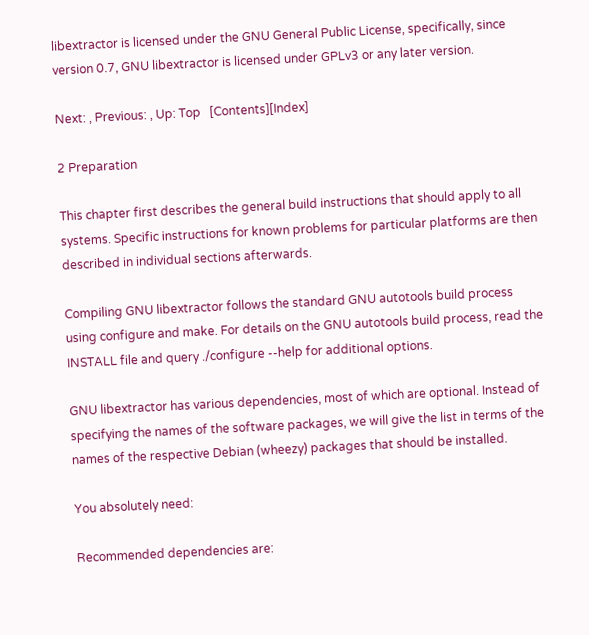libextractor is licensed under the GNU General Public License, specifically, since version 0.7, GNU libextractor is licensed under GPLv3 or any later version.

Next: , Previous: , Up: Top   [Contents][Index]

2 Preparation

This chapter first describes the general build instructions that should apply to all systems. Specific instructions for known problems for particular platforms are then described in individual sections afterwards.

Compiling GNU libextractor follows the standard GNU autotools build process using configure and make. For details on the GNU autotools build process, read the INSTALL file and query ./configure --help for additional options.

GNU libextractor has various dependencies, most of which are optional. Instead of specifying the names of the software packages, we will give the list in terms of the names of the respective Debian (wheezy) packages that should be installed.

You absolutely need:

Recommended dependencies are: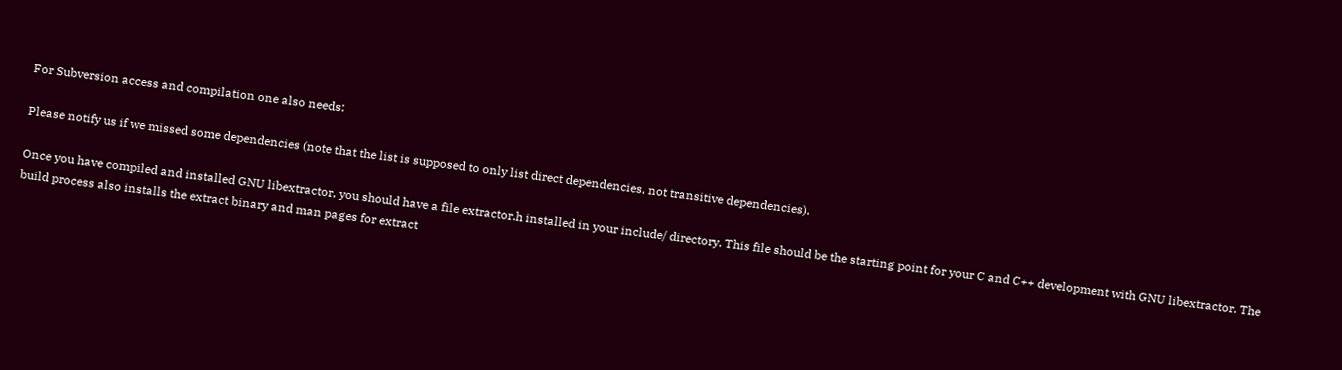For Subversion access and compilation one also needs:

Please notify us if we missed some dependencies (note that the list is supposed to only list direct dependencies, not transitive dependencies).

Once you have compiled and installed GNU libextractor, you should have a file extractor.h installed in your include/ directory. This file should be the starting point for your C and C++ development with GNU libextractor. The build process also installs the extract binary and man pages for extract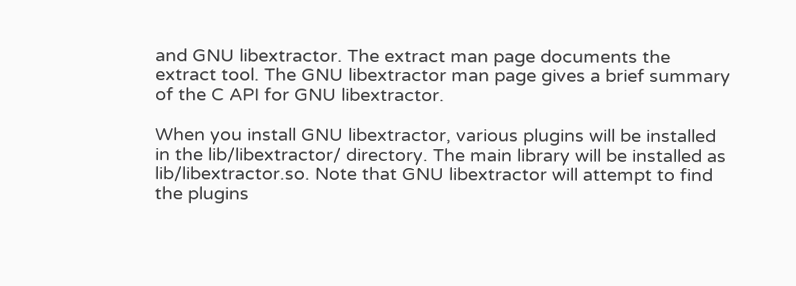and GNU libextractor. The extract man page documents the extract tool. The GNU libextractor man page gives a brief summary of the C API for GNU libextractor.

When you install GNU libextractor, various plugins will be installed in the lib/libextractor/ directory. The main library will be installed as lib/libextractor.so. Note that GNU libextractor will attempt to find the plugins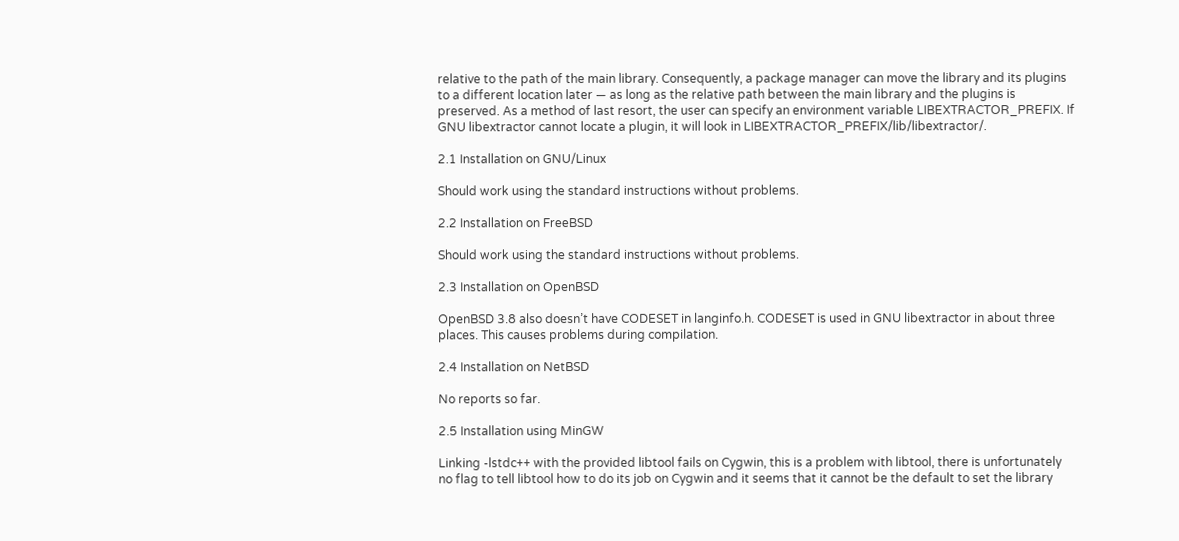relative to the path of the main library. Consequently, a package manager can move the library and its plugins to a different location later — as long as the relative path between the main library and the plugins is preserved. As a method of last resort, the user can specify an environment variable LIBEXTRACTOR_PREFIX. If GNU libextractor cannot locate a plugin, it will look in LIBEXTRACTOR_PREFIX/lib/libextractor/.

2.1 Installation on GNU/Linux

Should work using the standard instructions without problems.

2.2 Installation on FreeBSD

Should work using the standard instructions without problems.

2.3 Installation on OpenBSD

OpenBSD 3.8 also doesn’t have CODESET in langinfo.h. CODESET is used in GNU libextractor in about three places. This causes problems during compilation.

2.4 Installation on NetBSD

No reports so far.

2.5 Installation using MinGW

Linking -lstdc++ with the provided libtool fails on Cygwin, this is a problem with libtool, there is unfortunately no flag to tell libtool how to do its job on Cygwin and it seems that it cannot be the default to set the library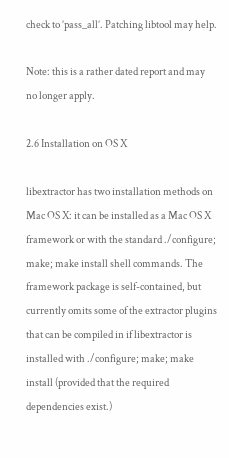check to ’pass_all’. Patching libtool may help.

Note: this is a rather dated report and may no longer apply.

2.6 Installation on OS X

libextractor has two installation methods on Mac OS X: it can be installed as a Mac OS X framework or with the standard ./configure; make; make install shell commands. The framework package is self-contained, but currently omits some of the extractor plugins that can be compiled in if libextractor is installed with ./configure; make; make install (provided that the required dependencies exist.)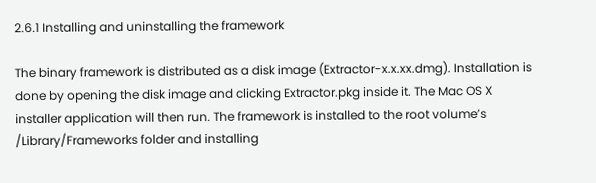2.6.1 Installing and uninstalling the framework

The binary framework is distributed as a disk image (Extractor-x.x.xx.dmg). Installation is done by opening the disk image and clicking Extractor.pkg inside it. The Mac OS X installer application will then run. The framework is installed to the root volume’s /Library/Frameworks folder and installing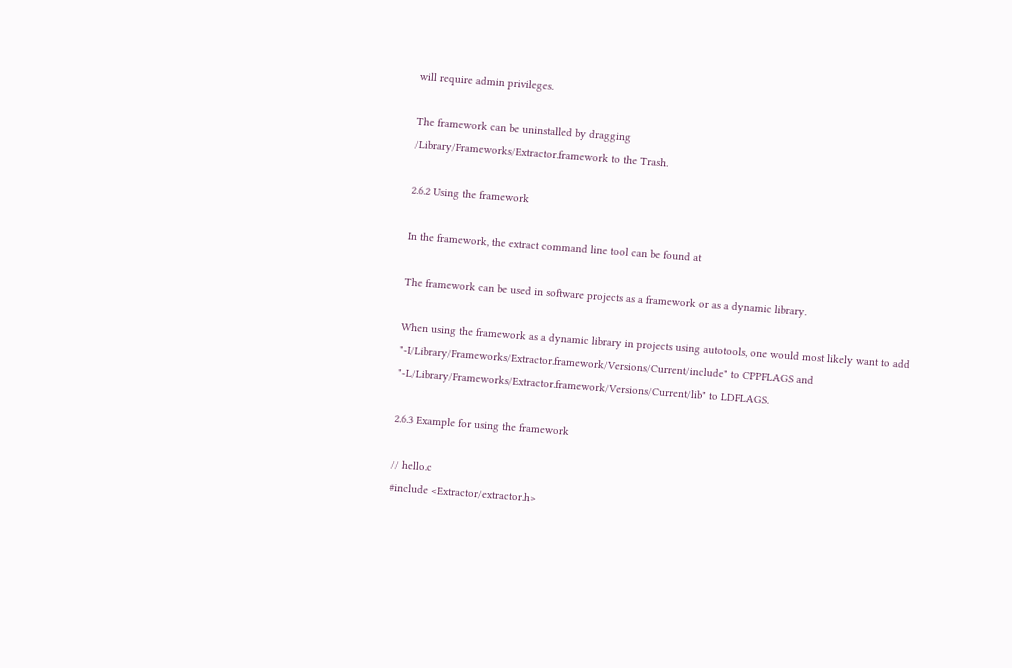will require admin privileges.

The framework can be uninstalled by dragging
/Library/Frameworks/Extractor.framework to the Trash.

2.6.2 Using the framework

In the framework, the extract command line tool can be found at

The framework can be used in software projects as a framework or as a dynamic library.

When using the framework as a dynamic library in projects using autotools, one would most likely want to add
"-I/Library/Frameworks/Extractor.framework/Versions/Current/include" to CPPFLAGS and
"-L/Library/Frameworks/Extractor.framework/Versions/Current/lib" to LDFLAGS.

2.6.3 Example for using the framework

// hello.c
#include <Extractor/extractor.h>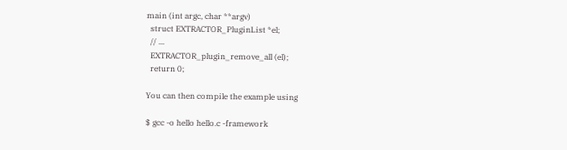main (int argc, char **argv)
  struct EXTRACTOR_PluginList *el;
  // ...
  EXTRACTOR_plugin_remove_all (el);
  return 0;

You can then compile the example using

$ gcc -o hello hello.c -framework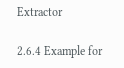Extractor

2.6.4 Example for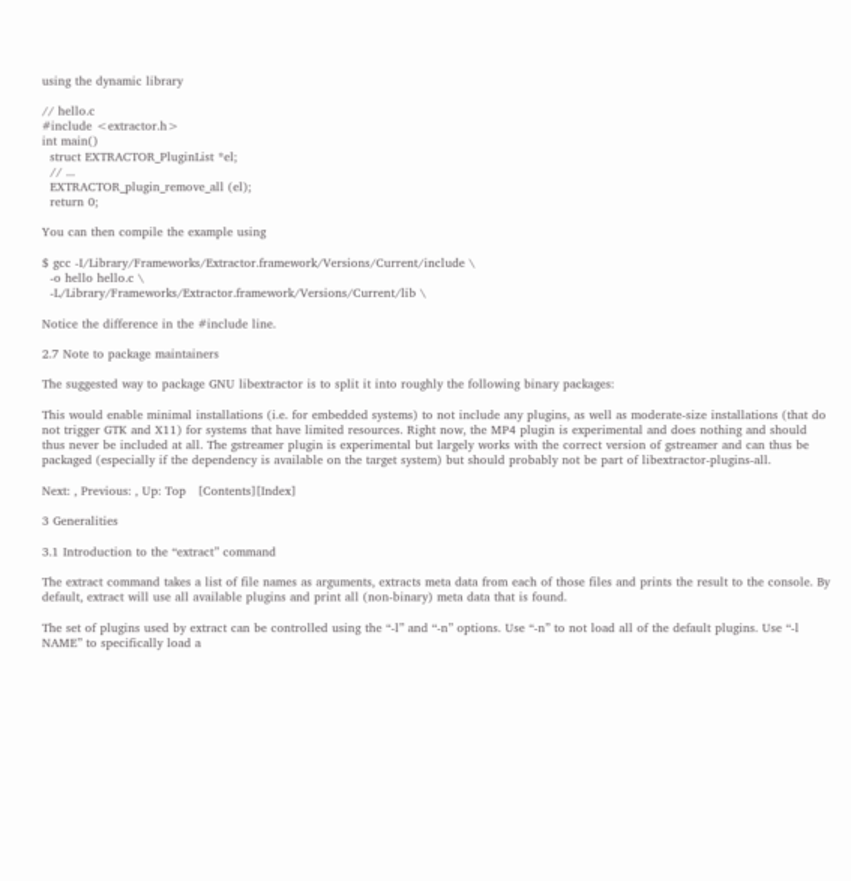using the dynamic library

// hello.c
#include <extractor.h>
int main()
  struct EXTRACTOR_PluginList *el;
  // ...
  EXTRACTOR_plugin_remove_all (el);
  return 0;

You can then compile the example using

$ gcc -I/Library/Frameworks/Extractor.framework/Versions/Current/include \
  -o hello hello.c \
  -L/Library/Frameworks/Extractor.framework/Versions/Current/lib \

Notice the difference in the #include line.

2.7 Note to package maintainers

The suggested way to package GNU libextractor is to split it into roughly the following binary packages:

This would enable minimal installations (i.e. for embedded systems) to not include any plugins, as well as moderate-size installations (that do not trigger GTK and X11) for systems that have limited resources. Right now, the MP4 plugin is experimental and does nothing and should thus never be included at all. The gstreamer plugin is experimental but largely works with the correct version of gstreamer and can thus be packaged (especially if the dependency is available on the target system) but should probably not be part of libextractor-plugins-all.

Next: , Previous: , Up: Top   [Contents][Index]

3 Generalities

3.1 Introduction to the “extract” command

The extract command takes a list of file names as arguments, extracts meta data from each of those files and prints the result to the console. By default, extract will use all available plugins and print all (non-binary) meta data that is found.

The set of plugins used by extract can be controlled using the “-l” and “-n” options. Use “-n” to not load all of the default plugins. Use “-l NAME” to specifically load a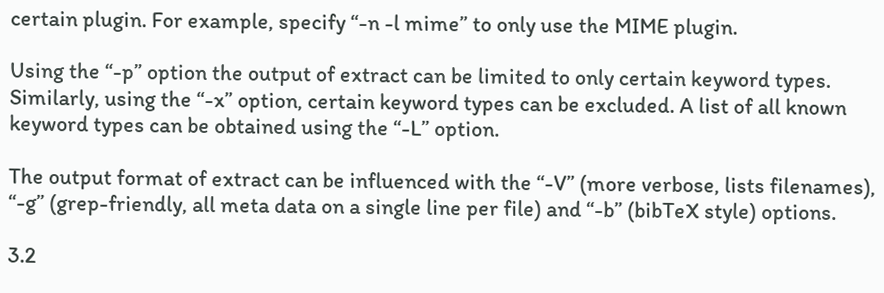certain plugin. For example, specify “-n -l mime” to only use the MIME plugin.

Using the “-p” option the output of extract can be limited to only certain keyword types. Similarly, using the “-x” option, certain keyword types can be excluded. A list of all known keyword types can be obtained using the “-L” option.

The output format of extract can be influenced with the “-V” (more verbose, lists filenames), “-g” (grep-friendly, all meta data on a single line per file) and “-b” (bibTeX style) options.

3.2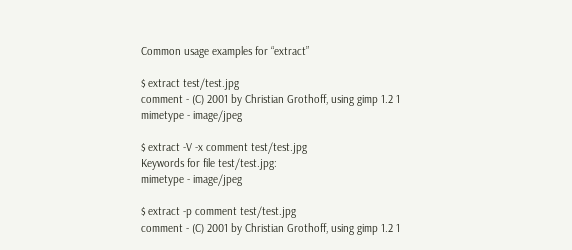Common usage examples for “extract”

$ extract test/test.jpg
comment - (C) 2001 by Christian Grothoff, using gimp 1.2 1
mimetype - image/jpeg

$ extract -V -x comment test/test.jpg
Keywords for file test/test.jpg:
mimetype - image/jpeg

$ extract -p comment test/test.jpg
comment - (C) 2001 by Christian Grothoff, using gimp 1.2 1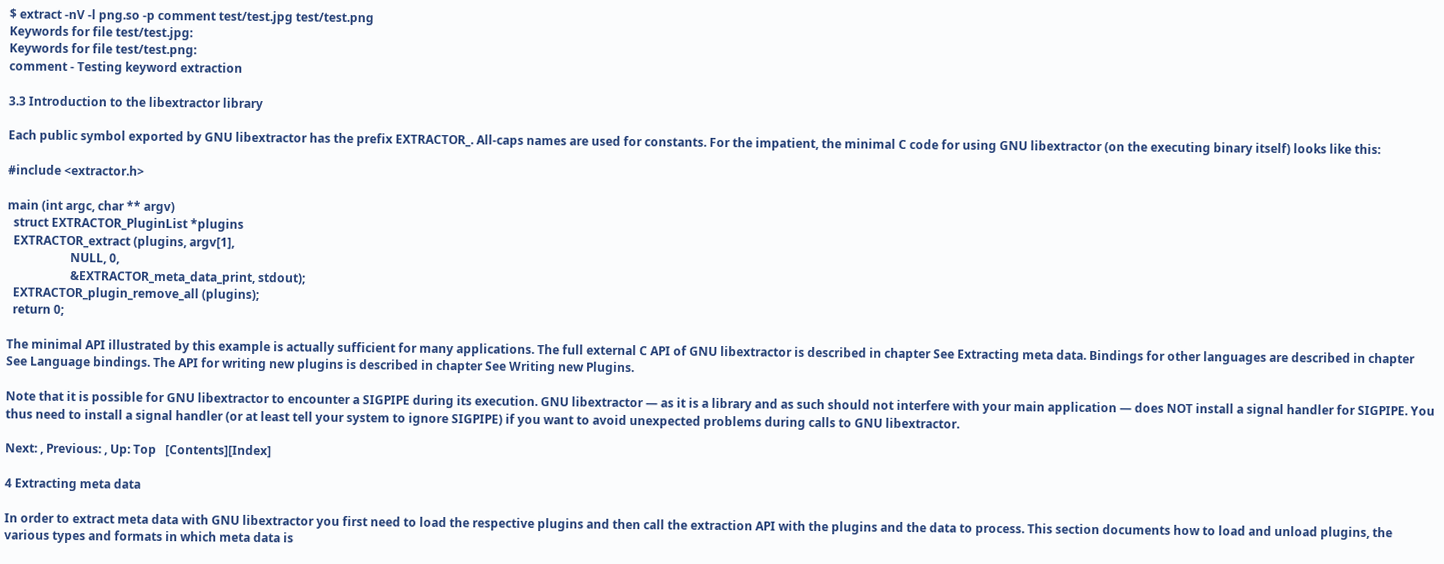$ extract -nV -l png.so -p comment test/test.jpg test/test.png
Keywords for file test/test.jpg:
Keywords for file test/test.png:
comment - Testing keyword extraction

3.3 Introduction to the libextractor library

Each public symbol exported by GNU libextractor has the prefix EXTRACTOR_. All-caps names are used for constants. For the impatient, the minimal C code for using GNU libextractor (on the executing binary itself) looks like this:

#include <extractor.h>

main (int argc, char ** argv)
  struct EXTRACTOR_PluginList *plugins
  EXTRACTOR_extract (plugins, argv[1],
                     NULL, 0,
                     &EXTRACTOR_meta_data_print, stdout);
  EXTRACTOR_plugin_remove_all (plugins);
  return 0;

The minimal API illustrated by this example is actually sufficient for many applications. The full external C API of GNU libextractor is described in chapter See Extracting meta data. Bindings for other languages are described in chapter See Language bindings. The API for writing new plugins is described in chapter See Writing new Plugins.

Note that it is possible for GNU libextractor to encounter a SIGPIPE during its execution. GNU libextractor — as it is a library and as such should not interfere with your main application — does NOT install a signal handler for SIGPIPE. You thus need to install a signal handler (or at least tell your system to ignore SIGPIPE) if you want to avoid unexpected problems during calls to GNU libextractor.

Next: , Previous: , Up: Top   [Contents][Index]

4 Extracting meta data

In order to extract meta data with GNU libextractor you first need to load the respective plugins and then call the extraction API with the plugins and the data to process. This section documents how to load and unload plugins, the various types and formats in which meta data is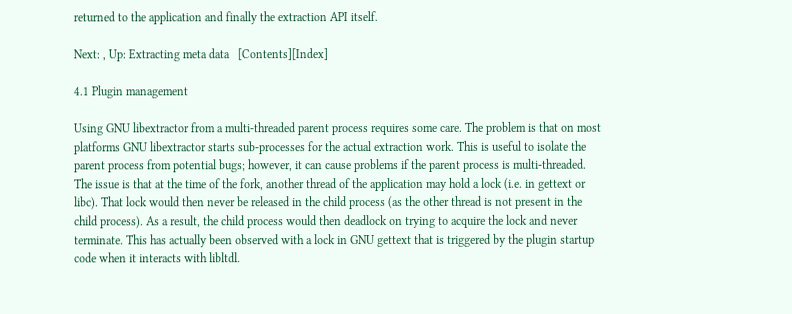returned to the application and finally the extraction API itself.

Next: , Up: Extracting meta data   [Contents][Index]

4.1 Plugin management

Using GNU libextractor from a multi-threaded parent process requires some care. The problem is that on most platforms GNU libextractor starts sub-processes for the actual extraction work. This is useful to isolate the parent process from potential bugs; however, it can cause problems if the parent process is multi-threaded. The issue is that at the time of the fork, another thread of the application may hold a lock (i.e. in gettext or libc). That lock would then never be released in the child process (as the other thread is not present in the child process). As a result, the child process would then deadlock on trying to acquire the lock and never terminate. This has actually been observed with a lock in GNU gettext that is triggered by the plugin startup code when it interacts with libltdl.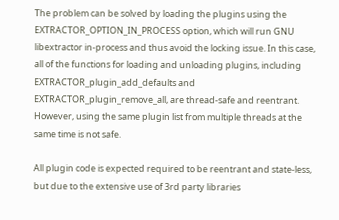The problem can be solved by loading the plugins using the EXTRACTOR_OPTION_IN_PROCESS option, which will run GNU libextractor in-process and thus avoid the locking issue. In this case, all of the functions for loading and unloading plugins, including EXTRACTOR_plugin_add_defaults and EXTRACTOR_plugin_remove_all, are thread-safe and reentrant. However, using the same plugin list from multiple threads at the same time is not safe.

All plugin code is expected required to be reentrant and state-less, but due to the extensive use of 3rd party libraries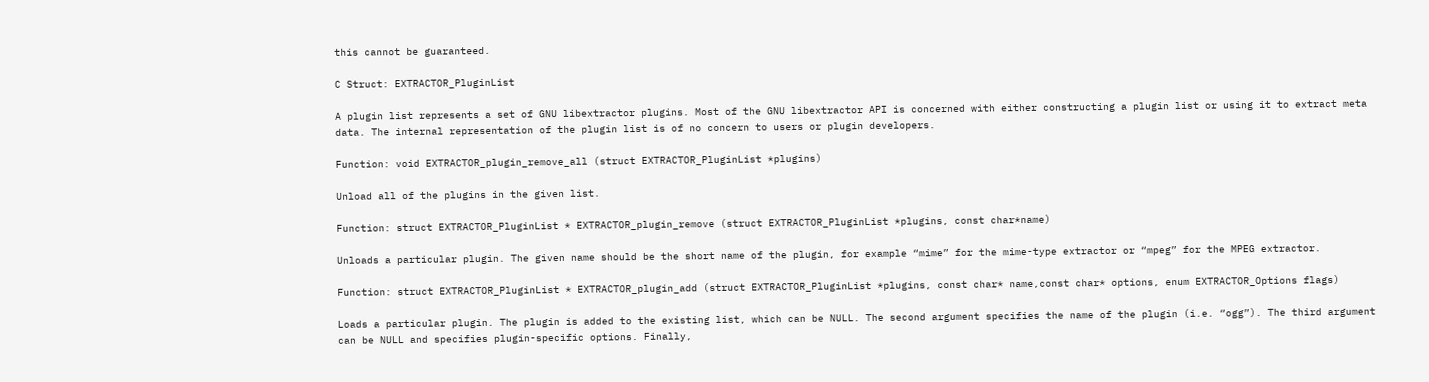this cannot be guaranteed.

C Struct: EXTRACTOR_PluginList

A plugin list represents a set of GNU libextractor plugins. Most of the GNU libextractor API is concerned with either constructing a plugin list or using it to extract meta data. The internal representation of the plugin list is of no concern to users or plugin developers.

Function: void EXTRACTOR_plugin_remove_all (struct EXTRACTOR_PluginList *plugins)

Unload all of the plugins in the given list.

Function: struct EXTRACTOR_PluginList * EXTRACTOR_plugin_remove (struct EXTRACTOR_PluginList *plugins, const char*name)

Unloads a particular plugin. The given name should be the short name of the plugin, for example “mime” for the mime-type extractor or “mpeg” for the MPEG extractor.

Function: struct EXTRACTOR_PluginList * EXTRACTOR_plugin_add (struct EXTRACTOR_PluginList *plugins, const char* name,const char* options, enum EXTRACTOR_Options flags)

Loads a particular plugin. The plugin is added to the existing list, which can be NULL. The second argument specifies the name of the plugin (i.e. “ogg”). The third argument can be NULL and specifies plugin-specific options. Finally,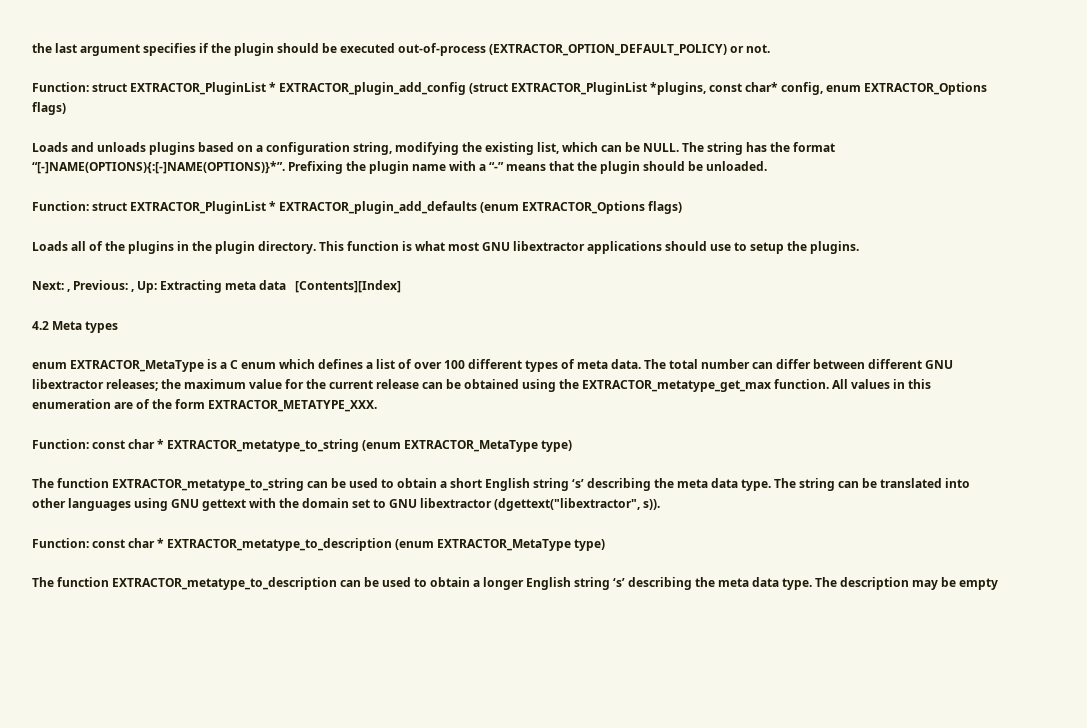the last argument specifies if the plugin should be executed out-of-process (EXTRACTOR_OPTION_DEFAULT_POLICY) or not.

Function: struct EXTRACTOR_PluginList * EXTRACTOR_plugin_add_config (struct EXTRACTOR_PluginList *plugins, const char* config, enum EXTRACTOR_Options flags)

Loads and unloads plugins based on a configuration string, modifying the existing list, which can be NULL. The string has the format “[-]NAME(OPTIONS){:[-]NAME(OPTIONS)}*”. Prefixing the plugin name with a “-” means that the plugin should be unloaded.

Function: struct EXTRACTOR_PluginList * EXTRACTOR_plugin_add_defaults (enum EXTRACTOR_Options flags)

Loads all of the plugins in the plugin directory. This function is what most GNU libextractor applications should use to setup the plugins.

Next: , Previous: , Up: Extracting meta data   [Contents][Index]

4.2 Meta types

enum EXTRACTOR_MetaType is a C enum which defines a list of over 100 different types of meta data. The total number can differ between different GNU libextractor releases; the maximum value for the current release can be obtained using the EXTRACTOR_metatype_get_max function. All values in this enumeration are of the form EXTRACTOR_METATYPE_XXX.

Function: const char * EXTRACTOR_metatype_to_string (enum EXTRACTOR_MetaType type)

The function EXTRACTOR_metatype_to_string can be used to obtain a short English string ‘s’ describing the meta data type. The string can be translated into other languages using GNU gettext with the domain set to GNU libextractor (dgettext("libextractor", s)).

Function: const char * EXTRACTOR_metatype_to_description (enum EXTRACTOR_MetaType type)

The function EXTRACTOR_metatype_to_description can be used to obtain a longer English string ‘s’ describing the meta data type. The description may be empty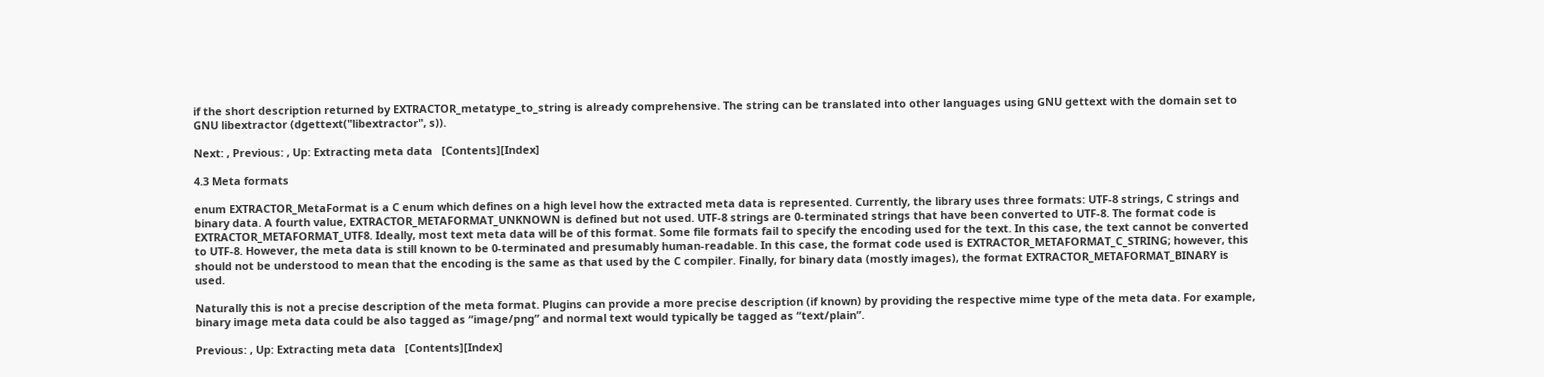if the short description returned by EXTRACTOR_metatype_to_string is already comprehensive. The string can be translated into other languages using GNU gettext with the domain set to GNU libextractor (dgettext("libextractor", s)).

Next: , Previous: , Up: Extracting meta data   [Contents][Index]

4.3 Meta formats

enum EXTRACTOR_MetaFormat is a C enum which defines on a high level how the extracted meta data is represented. Currently, the library uses three formats: UTF-8 strings, C strings and binary data. A fourth value, EXTRACTOR_METAFORMAT_UNKNOWN is defined but not used. UTF-8 strings are 0-terminated strings that have been converted to UTF-8. The format code is EXTRACTOR_METAFORMAT_UTF8. Ideally, most text meta data will be of this format. Some file formats fail to specify the encoding used for the text. In this case, the text cannot be converted to UTF-8. However, the meta data is still known to be 0-terminated and presumably human-readable. In this case, the format code used is EXTRACTOR_METAFORMAT_C_STRING; however, this should not be understood to mean that the encoding is the same as that used by the C compiler. Finally, for binary data (mostly images), the format EXTRACTOR_METAFORMAT_BINARY is used.

Naturally this is not a precise description of the meta format. Plugins can provide a more precise description (if known) by providing the respective mime type of the meta data. For example, binary image meta data could be also tagged as “image/png” and normal text would typically be tagged as “text/plain”.

Previous: , Up: Extracting meta data   [Contents][Index]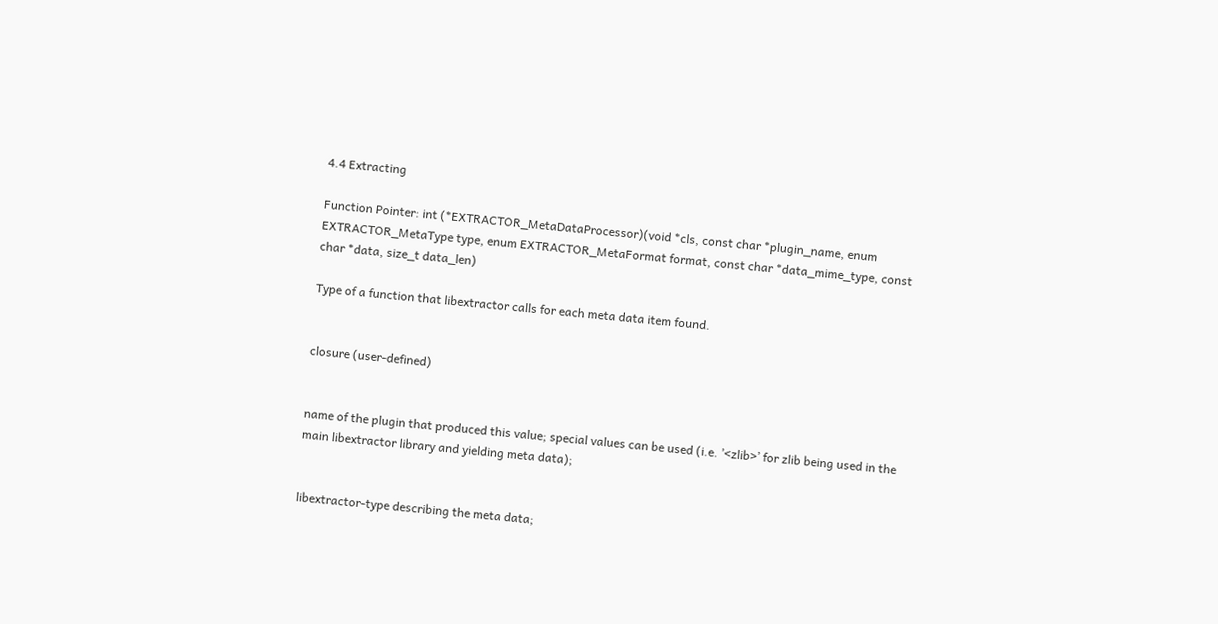4.4 Extracting

Function Pointer: int (*EXTRACTOR_MetaDataProcessor)(void *cls, const char *plugin_name, enum EXTRACTOR_MetaType type, enum EXTRACTOR_MetaFormat format, const char *data_mime_type, const char *data, size_t data_len)

Type of a function that libextractor calls for each meta data item found.


closure (user-defined)


name of the plugin that produced this value; special values can be used (i.e. ’<zlib>’ for zlib being used in the main libextractor library and yielding meta data);


libextractor-type describing the meta data;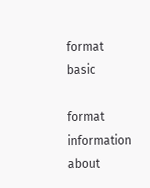format basic

format information about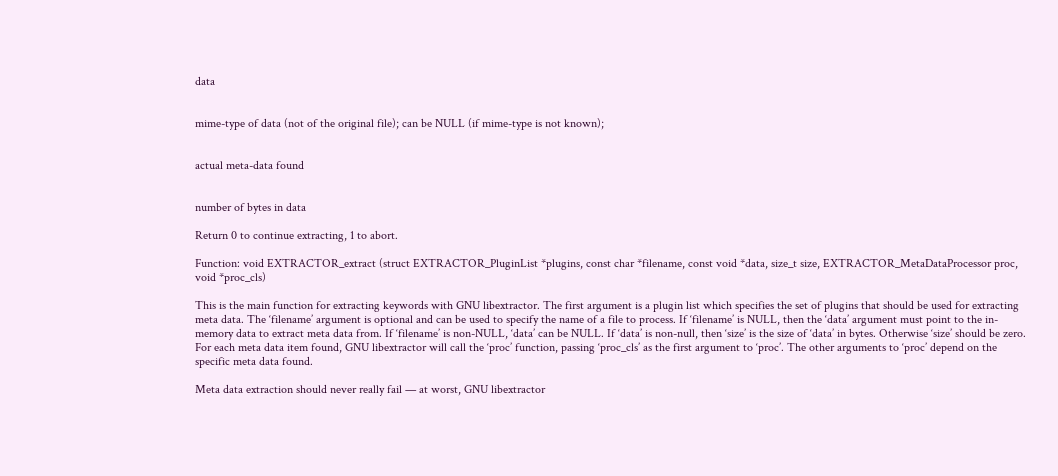data


mime-type of data (not of the original file); can be NULL (if mime-type is not known);


actual meta-data found


number of bytes in data

Return 0 to continue extracting, 1 to abort.

Function: void EXTRACTOR_extract (struct EXTRACTOR_PluginList *plugins, const char *filename, const void *data, size_t size, EXTRACTOR_MetaDataProcessor proc, void *proc_cls)

This is the main function for extracting keywords with GNU libextractor. The first argument is a plugin list which specifies the set of plugins that should be used for extracting meta data. The ‘filename’ argument is optional and can be used to specify the name of a file to process. If ‘filename’ is NULL, then the ‘data’ argument must point to the in-memory data to extract meta data from. If ‘filename’ is non-NULL, ‘data’ can be NULL. If ‘data’ is non-null, then ‘size’ is the size of ‘data’ in bytes. Otherwise ‘size’ should be zero. For each meta data item found, GNU libextractor will call the ‘proc’ function, passing ‘proc_cls’ as the first argument to ‘proc’. The other arguments to ‘proc’ depend on the specific meta data found.

Meta data extraction should never really fail — at worst, GNU libextractor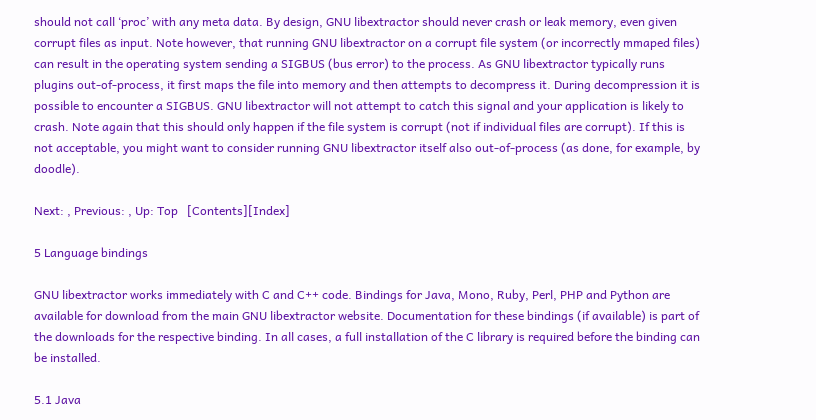should not call ‘proc’ with any meta data. By design, GNU libextractor should never crash or leak memory, even given corrupt files as input. Note however, that running GNU libextractor on a corrupt file system (or incorrectly mmaped files) can result in the operating system sending a SIGBUS (bus error) to the process. As GNU libextractor typically runs plugins out-of-process, it first maps the file into memory and then attempts to decompress it. During decompression it is possible to encounter a SIGBUS. GNU libextractor will not attempt to catch this signal and your application is likely to crash. Note again that this should only happen if the file system is corrupt (not if individual files are corrupt). If this is not acceptable, you might want to consider running GNU libextractor itself also out-of-process (as done, for example, by doodle).

Next: , Previous: , Up: Top   [Contents][Index]

5 Language bindings

GNU libextractor works immediately with C and C++ code. Bindings for Java, Mono, Ruby, Perl, PHP and Python are available for download from the main GNU libextractor website. Documentation for these bindings (if available) is part of the downloads for the respective binding. In all cases, a full installation of the C library is required before the binding can be installed.

5.1 Java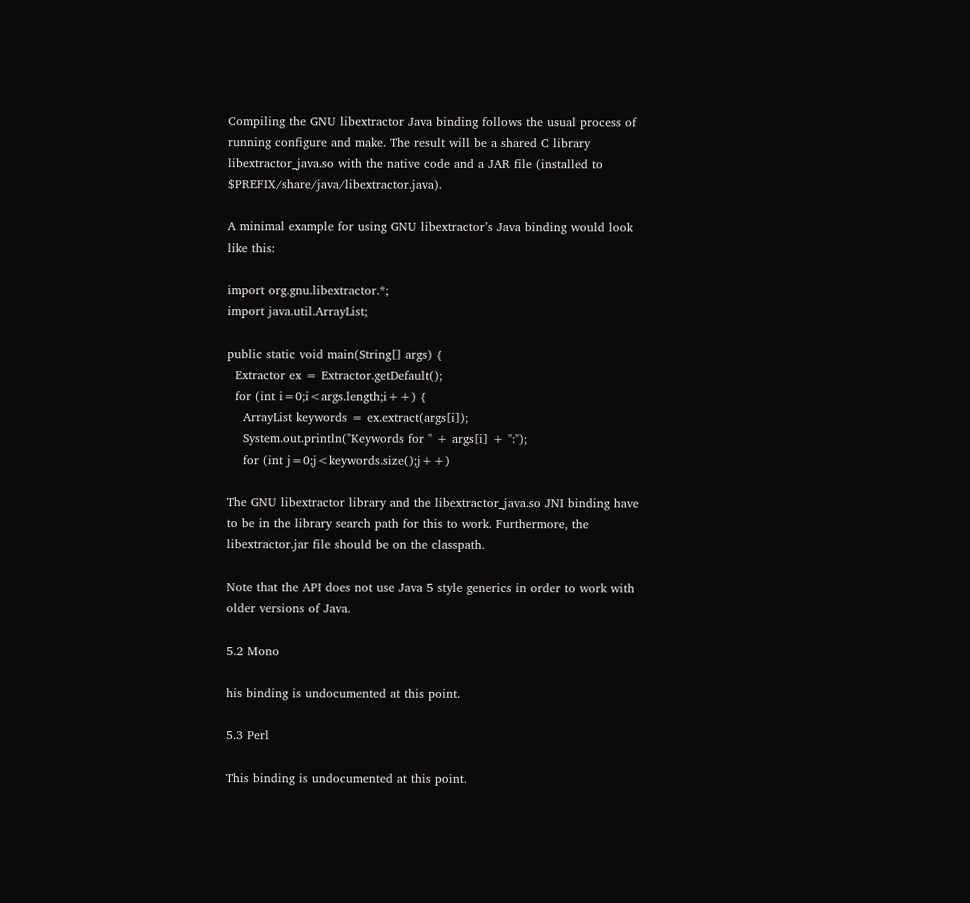Compiling the GNU libextractor Java binding follows the usual process of running configure and make. The result will be a shared C library libextractor_java.so with the native code and a JAR file (installed to $PREFIX/share/java/libextractor.java).

A minimal example for using GNU libextractor’s Java binding would look like this:

import org.gnu.libextractor.*;
import java.util.ArrayList;

public static void main(String[] args) {
  Extractor ex = Extractor.getDefault();
  for (int i=0;i<args.length;i++) {
    ArrayList keywords = ex.extract(args[i]);
    System.out.println("Keywords for " + args[i] + ":");
    for (int j=0;j<keywords.size();j++)

The GNU libextractor library and the libextractor_java.so JNI binding have to be in the library search path for this to work. Furthermore, the libextractor.jar file should be on the classpath.

Note that the API does not use Java 5 style generics in order to work with older versions of Java.

5.2 Mono

his binding is undocumented at this point.

5.3 Perl

This binding is undocumented at this point.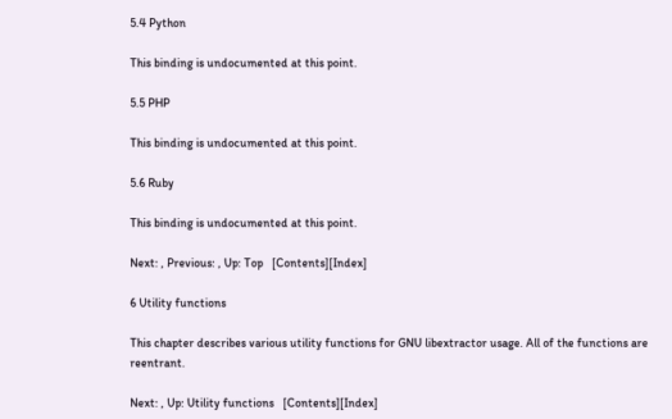5.4 Python

This binding is undocumented at this point.

5.5 PHP

This binding is undocumented at this point.

5.6 Ruby

This binding is undocumented at this point.

Next: , Previous: , Up: Top   [Contents][Index]

6 Utility functions

This chapter describes various utility functions for GNU libextractor usage. All of the functions are reentrant.

Next: , Up: Utility functions   [Contents][Index]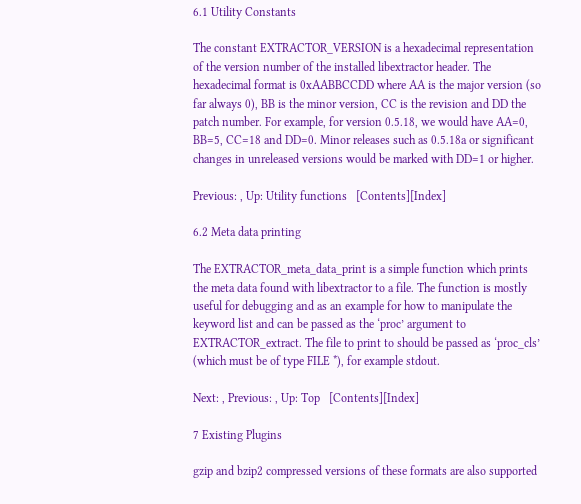6.1 Utility Constants

The constant EXTRACTOR_VERSION is a hexadecimal representation of the version number of the installed libextractor header. The hexadecimal format is 0xAABBCCDD where AA is the major version (so far always 0), BB is the minor version, CC is the revision and DD the patch number. For example, for version 0.5.18, we would have AA=0, BB=5, CC=18 and DD=0. Minor releases such as 0.5.18a or significant changes in unreleased versions would be marked with DD=1 or higher.

Previous: , Up: Utility functions   [Contents][Index]

6.2 Meta data printing

The EXTRACTOR_meta_data_print is a simple function which prints the meta data found with libextractor to a file. The function is mostly useful for debugging and as an example for how to manipulate the keyword list and can be passed as the ‘proc’ argument to EXTRACTOR_extract. The file to print to should be passed as ‘proc_cls’ (which must be of type FILE *), for example stdout.

Next: , Previous: , Up: Top   [Contents][Index]

7 Existing Plugins

gzip and bzip2 compressed versions of these formats are also supported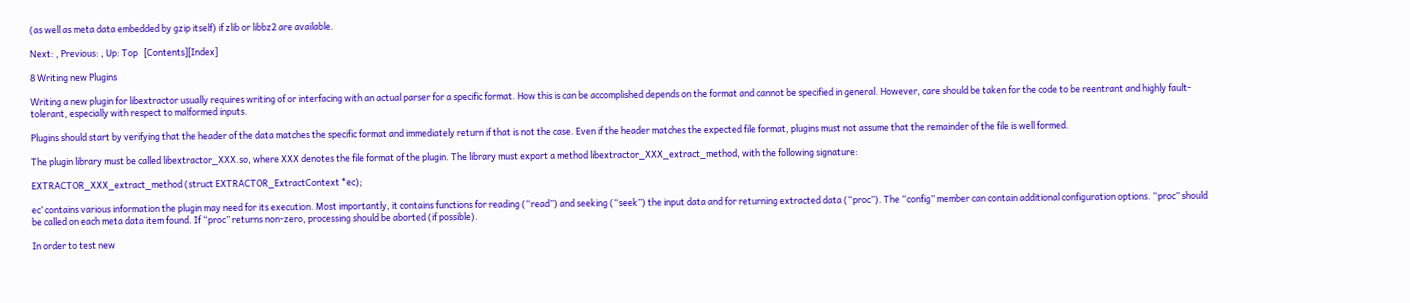(as well as meta data embedded by gzip itself) if zlib or libbz2 are available.

Next: , Previous: , Up: Top   [Contents][Index]

8 Writing new Plugins

Writing a new plugin for libextractor usually requires writing of or interfacing with an actual parser for a specific format. How this is can be accomplished depends on the format and cannot be specified in general. However, care should be taken for the code to be reentrant and highly fault-tolerant, especially with respect to malformed inputs.

Plugins should start by verifying that the header of the data matches the specific format and immediately return if that is not the case. Even if the header matches the expected file format, plugins must not assume that the remainder of the file is well formed.

The plugin library must be called libextractor_XXX.so, where XXX denotes the file format of the plugin. The library must export a method libextractor_XXX_extract_method, with the following signature:

EXTRACTOR_XXX_extract_method (struct EXTRACTOR_ExtractContext *ec);

ec’ contains various information the plugin may need for its execution. Most importantly, it contains functions for reading (“read”) and seeking (“seek”) the input data and for returning extracted data (“proc”). The “config” member can contain additional configuration options. “proc” should be called on each meta data item found. If “proc” returns non-zero, processing should be aborted (if possible).

In order to test new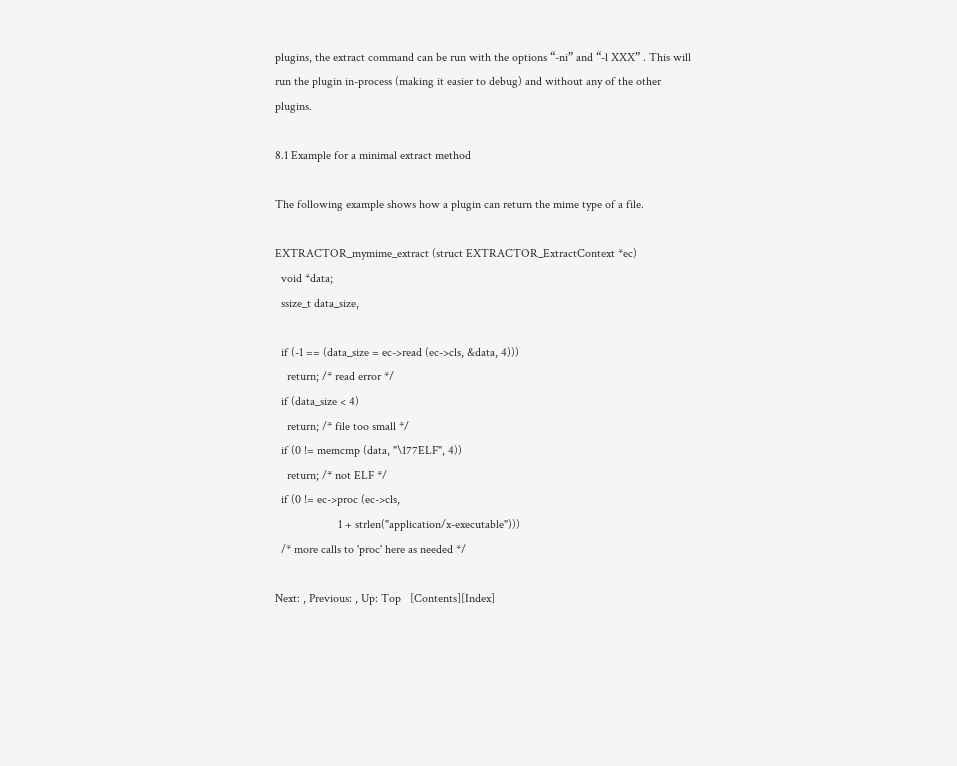plugins, the extract command can be run with the options “-ni” and “-l XXX” . This will run the plugin in-process (making it easier to debug) and without any of the other plugins.

8.1 Example for a minimal extract method

The following example shows how a plugin can return the mime type of a file.

EXTRACTOR_mymime_extract (struct EXTRACTOR_ExtractContext *ec)
  void *data;
  ssize_t data_size,

  if (-1 == (data_size = ec->read (ec->cls, &data, 4)))
    return; /* read error */
  if (data_size < 4)
    return; /* file too small */
  if (0 != memcmp (data, "\177ELF", 4))
    return; /* not ELF */
  if (0 != ec->proc (ec->cls,
                     1 + strlen("application/x-executable")))
  /* more calls to 'proc' here as needed */

Next: , Previous: , Up: Top   [Contents][Index]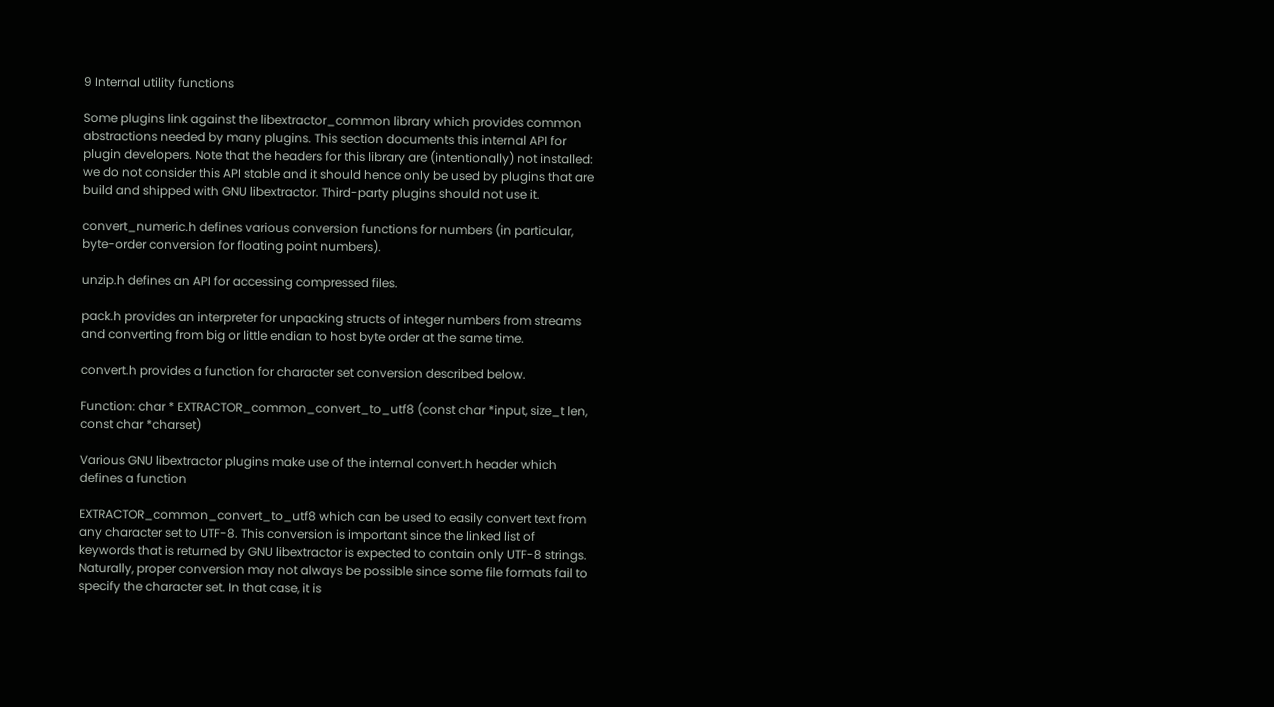9 Internal utility functions

Some plugins link against the libextractor_common library which provides common abstractions needed by many plugins. This section documents this internal API for plugin developers. Note that the headers for this library are (intentionally) not installed: we do not consider this API stable and it should hence only be used by plugins that are build and shipped with GNU libextractor. Third-party plugins should not use it.

convert_numeric.h defines various conversion functions for numbers (in particular, byte-order conversion for floating point numbers).

unzip.h defines an API for accessing compressed files.

pack.h provides an interpreter for unpacking structs of integer numbers from streams and converting from big or little endian to host byte order at the same time.

convert.h provides a function for character set conversion described below.

Function: char * EXTRACTOR_common_convert_to_utf8 (const char *input, size_t len, const char *charset)

Various GNU libextractor plugins make use of the internal convert.h header which defines a function

EXTRACTOR_common_convert_to_utf8 which can be used to easily convert text from any character set to UTF-8. This conversion is important since the linked list of keywords that is returned by GNU libextractor is expected to contain only UTF-8 strings. Naturally, proper conversion may not always be possible since some file formats fail to specify the character set. In that case, it is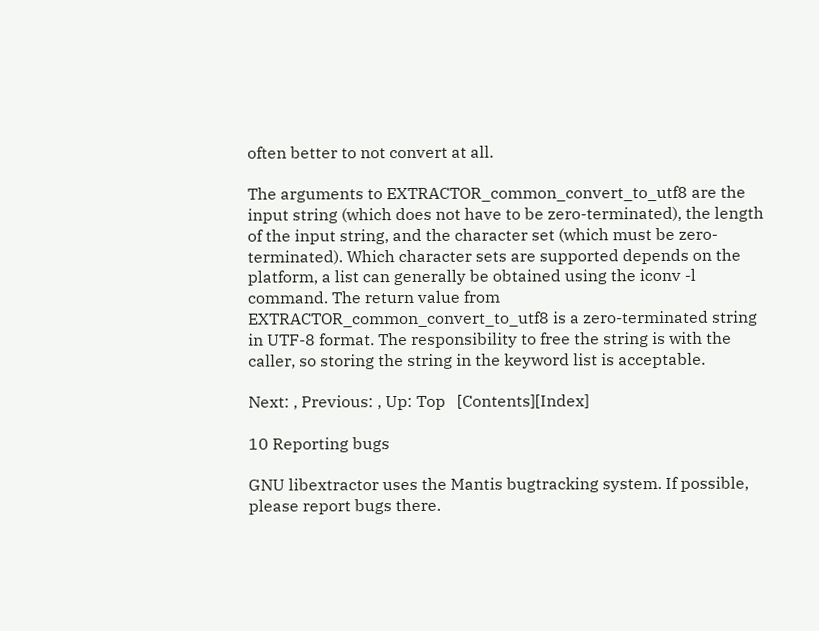often better to not convert at all.

The arguments to EXTRACTOR_common_convert_to_utf8 are the input string (which does not have to be zero-terminated), the length of the input string, and the character set (which must be zero-terminated). Which character sets are supported depends on the platform, a list can generally be obtained using the iconv -l command. The return value from EXTRACTOR_common_convert_to_utf8 is a zero-terminated string in UTF-8 format. The responsibility to free the string is with the caller, so storing the string in the keyword list is acceptable.

Next: , Previous: , Up: Top   [Contents][Index]

10 Reporting bugs

GNU libextractor uses the Mantis bugtracking system. If possible, please report bugs there.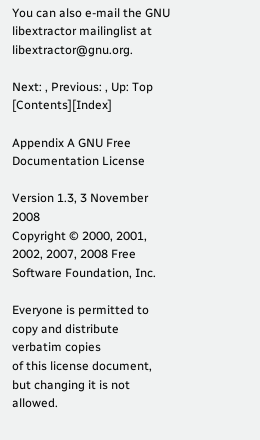You can also e-mail the GNU libextractor mailinglist at libextractor@gnu.org.

Next: , Previous: , Up: Top   [Contents][Index]

Appendix A GNU Free Documentation License

Version 1.3, 3 November 2008
Copyright © 2000, 2001, 2002, 2007, 2008 Free Software Foundation, Inc.

Everyone is permitted to copy and distribute verbatim copies
of this license document, but changing it is not allowed.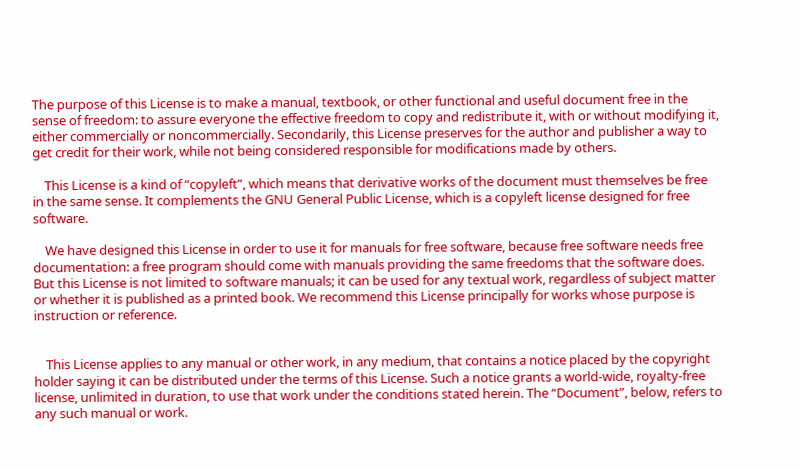The purpose of this License is to make a manual, textbook, or other functional and useful document free in the sense of freedom: to assure everyone the effective freedom to copy and redistribute it, with or without modifying it, either commercially or noncommercially. Secondarily, this License preserves for the author and publisher a way to get credit for their work, while not being considered responsible for modifications made by others.

    This License is a kind of “copyleft”, which means that derivative works of the document must themselves be free in the same sense. It complements the GNU General Public License, which is a copyleft license designed for free software.

    We have designed this License in order to use it for manuals for free software, because free software needs free documentation: a free program should come with manuals providing the same freedoms that the software does. But this License is not limited to software manuals; it can be used for any textual work, regardless of subject matter or whether it is published as a printed book. We recommend this License principally for works whose purpose is instruction or reference.


    This License applies to any manual or other work, in any medium, that contains a notice placed by the copyright holder saying it can be distributed under the terms of this License. Such a notice grants a world-wide, royalty-free license, unlimited in duration, to use that work under the conditions stated herein. The “Document”, below, refers to any such manual or work.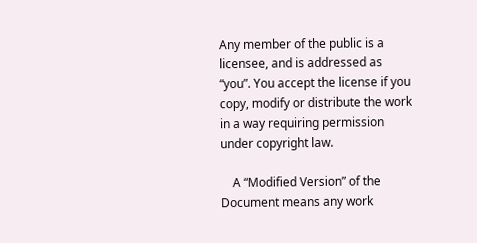Any member of the public is a licensee, and is addressed as “you”. You accept the license if you copy, modify or distribute the work in a way requiring permission under copyright law.

    A “Modified Version” of the Document means any work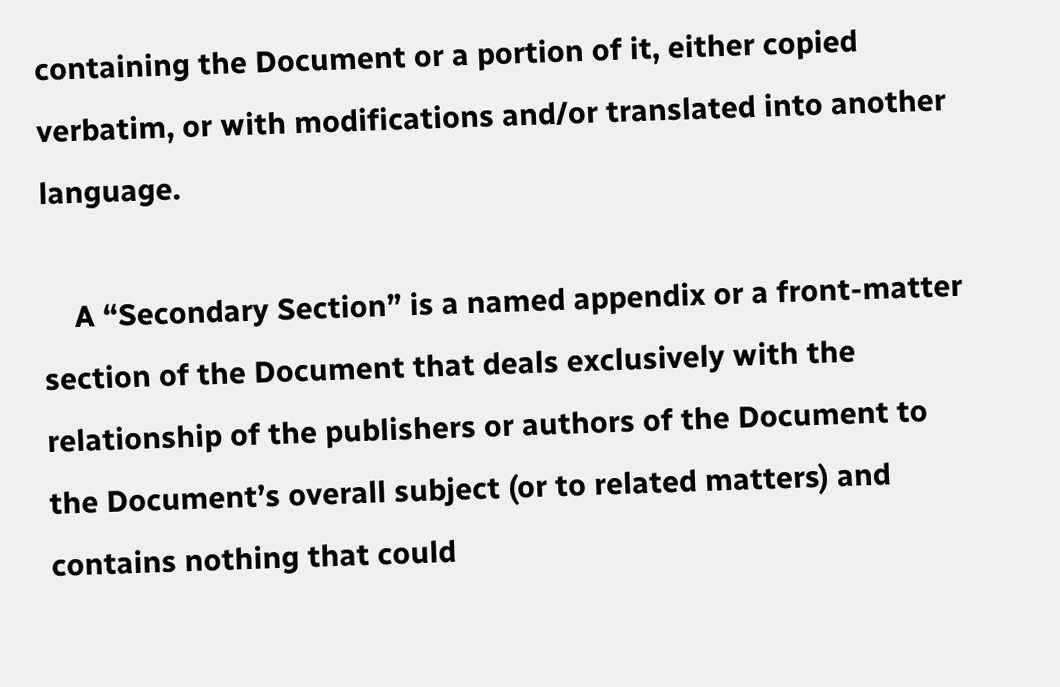containing the Document or a portion of it, either copied verbatim, or with modifications and/or translated into another language.

    A “Secondary Section” is a named appendix or a front-matter section of the Document that deals exclusively with the relationship of the publishers or authors of the Document to the Document’s overall subject (or to related matters) and contains nothing that could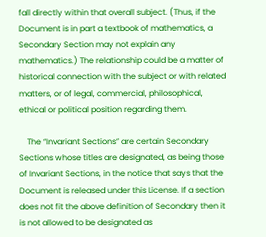fall directly within that overall subject. (Thus, if the Document is in part a textbook of mathematics, a Secondary Section may not explain any mathematics.) The relationship could be a matter of historical connection with the subject or with related matters, or of legal, commercial, philosophical, ethical or political position regarding them.

    The “Invariant Sections” are certain Secondary Sections whose titles are designated, as being those of Invariant Sections, in the notice that says that the Document is released under this License. If a section does not fit the above definition of Secondary then it is not allowed to be designated as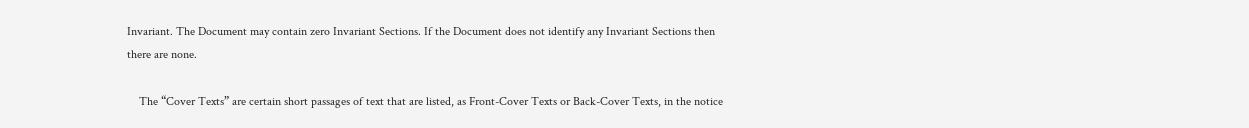Invariant. The Document may contain zero Invariant Sections. If the Document does not identify any Invariant Sections then there are none.

    The “Cover Texts” are certain short passages of text that are listed, as Front-Cover Texts or Back-Cover Texts, in the notice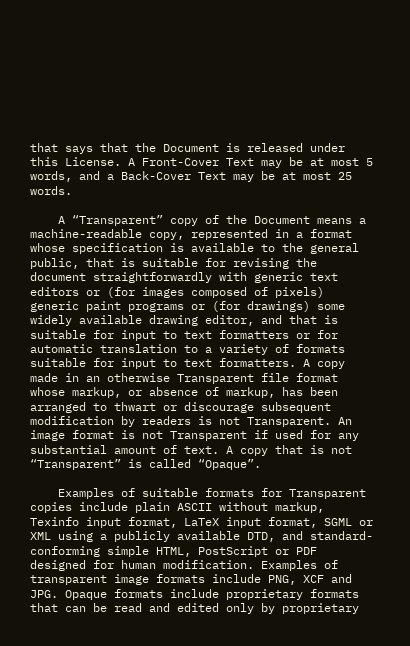that says that the Document is released under this License. A Front-Cover Text may be at most 5 words, and a Back-Cover Text may be at most 25 words.

    A “Transparent” copy of the Document means a machine-readable copy, represented in a format whose specification is available to the general public, that is suitable for revising the document straightforwardly with generic text editors or (for images composed of pixels) generic paint programs or (for drawings) some widely available drawing editor, and that is suitable for input to text formatters or for automatic translation to a variety of formats suitable for input to text formatters. A copy made in an otherwise Transparent file format whose markup, or absence of markup, has been arranged to thwart or discourage subsequent modification by readers is not Transparent. An image format is not Transparent if used for any substantial amount of text. A copy that is not “Transparent” is called “Opaque”.

    Examples of suitable formats for Transparent copies include plain ASCII without markup, Texinfo input format, LaTeX input format, SGML or XML using a publicly available DTD, and standard-conforming simple HTML, PostScript or PDF designed for human modification. Examples of transparent image formats include PNG, XCF and JPG. Opaque formats include proprietary formats that can be read and edited only by proprietary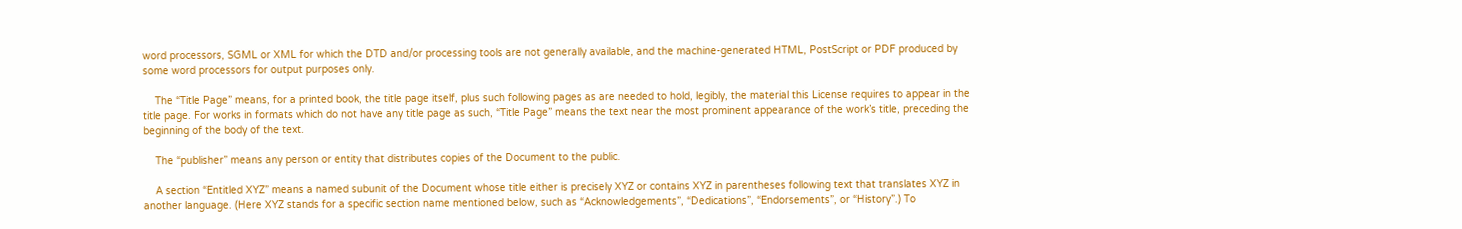word processors, SGML or XML for which the DTD and/or processing tools are not generally available, and the machine-generated HTML, PostScript or PDF produced by some word processors for output purposes only.

    The “Title Page” means, for a printed book, the title page itself, plus such following pages as are needed to hold, legibly, the material this License requires to appear in the title page. For works in formats which do not have any title page as such, “Title Page” means the text near the most prominent appearance of the work’s title, preceding the beginning of the body of the text.

    The “publisher” means any person or entity that distributes copies of the Document to the public.

    A section “Entitled XYZ” means a named subunit of the Document whose title either is precisely XYZ or contains XYZ in parentheses following text that translates XYZ in another language. (Here XYZ stands for a specific section name mentioned below, such as “Acknowledgements”, “Dedications”, “Endorsements”, or “History”.) To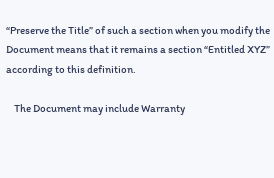“Preserve the Title” of such a section when you modify the Document means that it remains a section “Entitled XYZ” according to this definition.

    The Document may include Warranty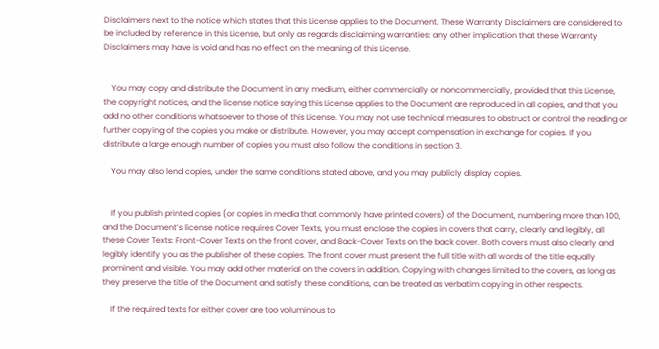Disclaimers next to the notice which states that this License applies to the Document. These Warranty Disclaimers are considered to be included by reference in this License, but only as regards disclaiming warranties: any other implication that these Warranty Disclaimers may have is void and has no effect on the meaning of this License.


    You may copy and distribute the Document in any medium, either commercially or noncommercially, provided that this License, the copyright notices, and the license notice saying this License applies to the Document are reproduced in all copies, and that you add no other conditions whatsoever to those of this License. You may not use technical measures to obstruct or control the reading or further copying of the copies you make or distribute. However, you may accept compensation in exchange for copies. If you distribute a large enough number of copies you must also follow the conditions in section 3.

    You may also lend copies, under the same conditions stated above, and you may publicly display copies.


    If you publish printed copies (or copies in media that commonly have printed covers) of the Document, numbering more than 100, and the Document’s license notice requires Cover Texts, you must enclose the copies in covers that carry, clearly and legibly, all these Cover Texts: Front-Cover Texts on the front cover, and Back-Cover Texts on the back cover. Both covers must also clearly and legibly identify you as the publisher of these copies. The front cover must present the full title with all words of the title equally prominent and visible. You may add other material on the covers in addition. Copying with changes limited to the covers, as long as they preserve the title of the Document and satisfy these conditions, can be treated as verbatim copying in other respects.

    If the required texts for either cover are too voluminous to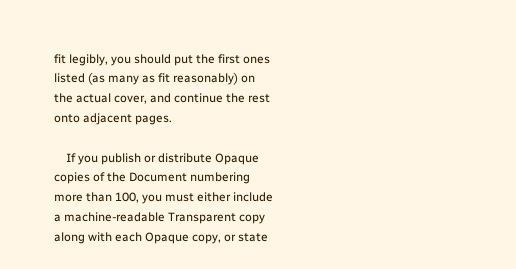fit legibly, you should put the first ones listed (as many as fit reasonably) on the actual cover, and continue the rest onto adjacent pages.

    If you publish or distribute Opaque copies of the Document numbering more than 100, you must either include a machine-readable Transparent copy along with each Opaque copy, or state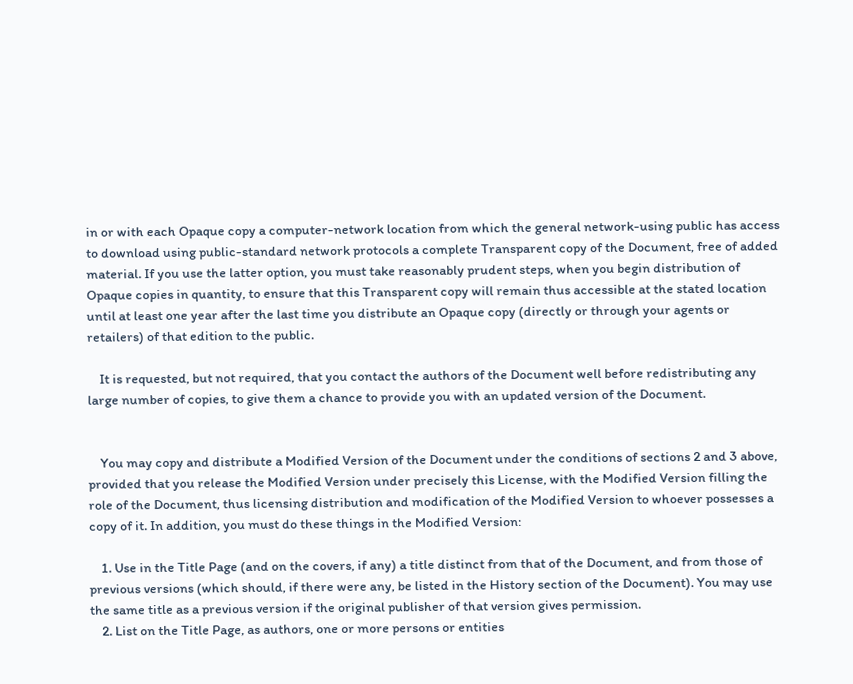in or with each Opaque copy a computer-network location from which the general network-using public has access to download using public-standard network protocols a complete Transparent copy of the Document, free of added material. If you use the latter option, you must take reasonably prudent steps, when you begin distribution of Opaque copies in quantity, to ensure that this Transparent copy will remain thus accessible at the stated location until at least one year after the last time you distribute an Opaque copy (directly or through your agents or retailers) of that edition to the public.

    It is requested, but not required, that you contact the authors of the Document well before redistributing any large number of copies, to give them a chance to provide you with an updated version of the Document.


    You may copy and distribute a Modified Version of the Document under the conditions of sections 2 and 3 above, provided that you release the Modified Version under precisely this License, with the Modified Version filling the role of the Document, thus licensing distribution and modification of the Modified Version to whoever possesses a copy of it. In addition, you must do these things in the Modified Version:

    1. Use in the Title Page (and on the covers, if any) a title distinct from that of the Document, and from those of previous versions (which should, if there were any, be listed in the History section of the Document). You may use the same title as a previous version if the original publisher of that version gives permission.
    2. List on the Title Page, as authors, one or more persons or entities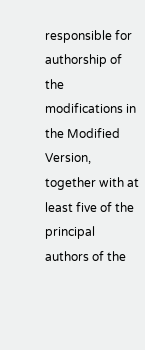responsible for authorship of the modifications in the Modified Version, together with at least five of the principal authors of the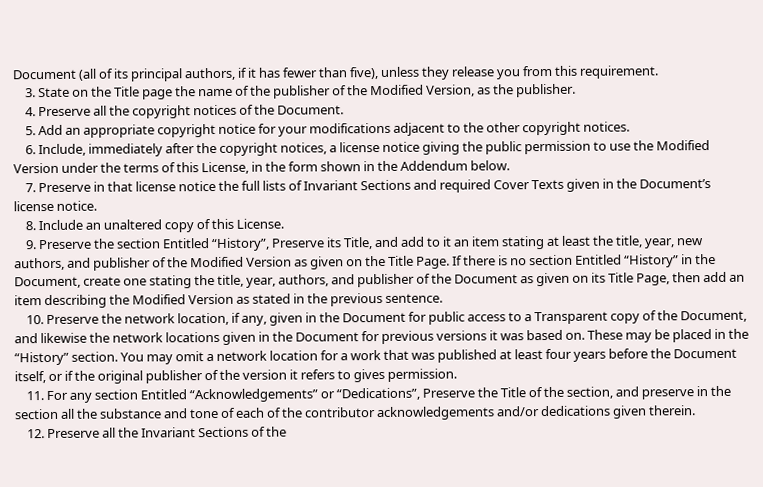Document (all of its principal authors, if it has fewer than five), unless they release you from this requirement.
    3. State on the Title page the name of the publisher of the Modified Version, as the publisher.
    4. Preserve all the copyright notices of the Document.
    5. Add an appropriate copyright notice for your modifications adjacent to the other copyright notices.
    6. Include, immediately after the copyright notices, a license notice giving the public permission to use the Modified Version under the terms of this License, in the form shown in the Addendum below.
    7. Preserve in that license notice the full lists of Invariant Sections and required Cover Texts given in the Document’s license notice.
    8. Include an unaltered copy of this License.
    9. Preserve the section Entitled “History”, Preserve its Title, and add to it an item stating at least the title, year, new authors, and publisher of the Modified Version as given on the Title Page. If there is no section Entitled “History” in the Document, create one stating the title, year, authors, and publisher of the Document as given on its Title Page, then add an item describing the Modified Version as stated in the previous sentence.
    10. Preserve the network location, if any, given in the Document for public access to a Transparent copy of the Document, and likewise the network locations given in the Document for previous versions it was based on. These may be placed in the “History” section. You may omit a network location for a work that was published at least four years before the Document itself, or if the original publisher of the version it refers to gives permission.
    11. For any section Entitled “Acknowledgements” or “Dedications”, Preserve the Title of the section, and preserve in the section all the substance and tone of each of the contributor acknowledgements and/or dedications given therein.
    12. Preserve all the Invariant Sections of the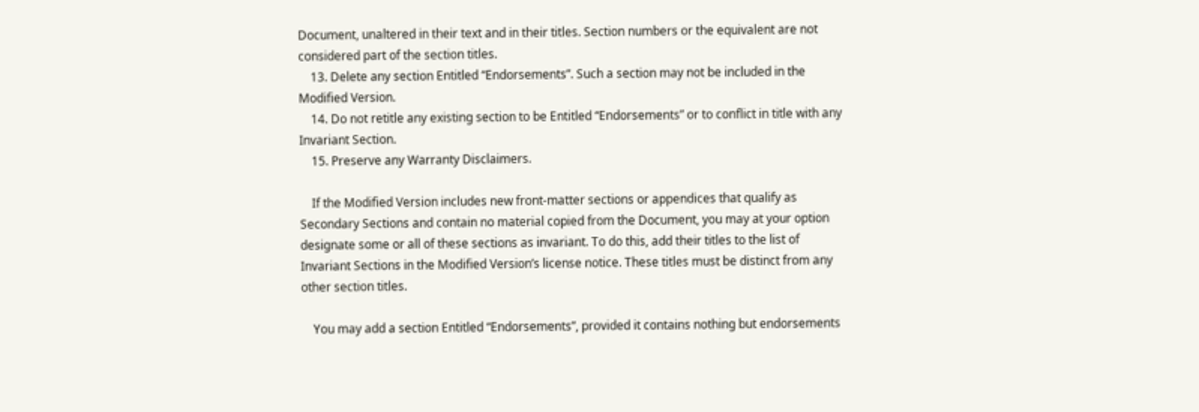Document, unaltered in their text and in their titles. Section numbers or the equivalent are not considered part of the section titles.
    13. Delete any section Entitled “Endorsements”. Such a section may not be included in the Modified Version.
    14. Do not retitle any existing section to be Entitled “Endorsements” or to conflict in title with any Invariant Section.
    15. Preserve any Warranty Disclaimers.

    If the Modified Version includes new front-matter sections or appendices that qualify as Secondary Sections and contain no material copied from the Document, you may at your option designate some or all of these sections as invariant. To do this, add their titles to the list of Invariant Sections in the Modified Version’s license notice. These titles must be distinct from any other section titles.

    You may add a section Entitled “Endorsements”, provided it contains nothing but endorsements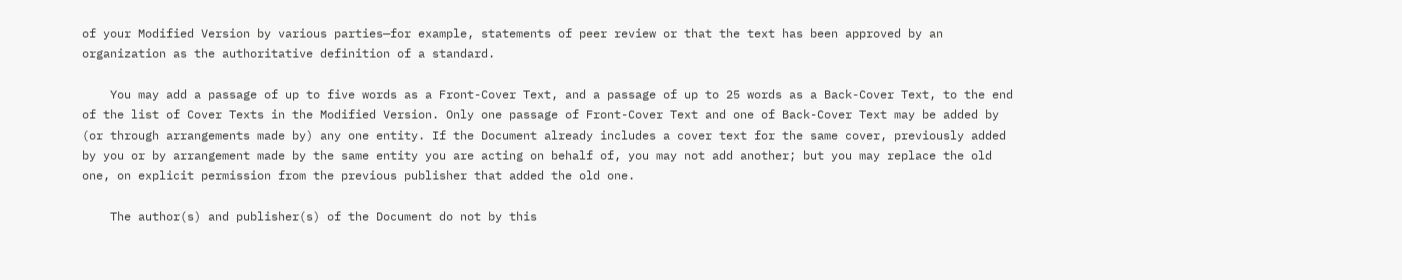of your Modified Version by various parties—for example, statements of peer review or that the text has been approved by an organization as the authoritative definition of a standard.

    You may add a passage of up to five words as a Front-Cover Text, and a passage of up to 25 words as a Back-Cover Text, to the end of the list of Cover Texts in the Modified Version. Only one passage of Front-Cover Text and one of Back-Cover Text may be added by (or through arrangements made by) any one entity. If the Document already includes a cover text for the same cover, previously added by you or by arrangement made by the same entity you are acting on behalf of, you may not add another; but you may replace the old one, on explicit permission from the previous publisher that added the old one.

    The author(s) and publisher(s) of the Document do not by this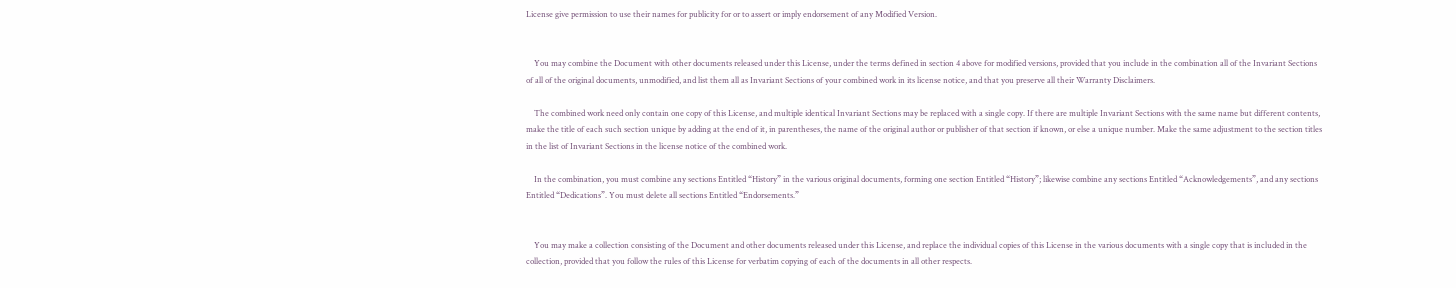License give permission to use their names for publicity for or to assert or imply endorsement of any Modified Version.


    You may combine the Document with other documents released under this License, under the terms defined in section 4 above for modified versions, provided that you include in the combination all of the Invariant Sections of all of the original documents, unmodified, and list them all as Invariant Sections of your combined work in its license notice, and that you preserve all their Warranty Disclaimers.

    The combined work need only contain one copy of this License, and multiple identical Invariant Sections may be replaced with a single copy. If there are multiple Invariant Sections with the same name but different contents, make the title of each such section unique by adding at the end of it, in parentheses, the name of the original author or publisher of that section if known, or else a unique number. Make the same adjustment to the section titles in the list of Invariant Sections in the license notice of the combined work.

    In the combination, you must combine any sections Entitled “History” in the various original documents, forming one section Entitled “History”; likewise combine any sections Entitled “Acknowledgements”, and any sections Entitled “Dedications”. You must delete all sections Entitled “Endorsements.”


    You may make a collection consisting of the Document and other documents released under this License, and replace the individual copies of this License in the various documents with a single copy that is included in the collection, provided that you follow the rules of this License for verbatim copying of each of the documents in all other respects.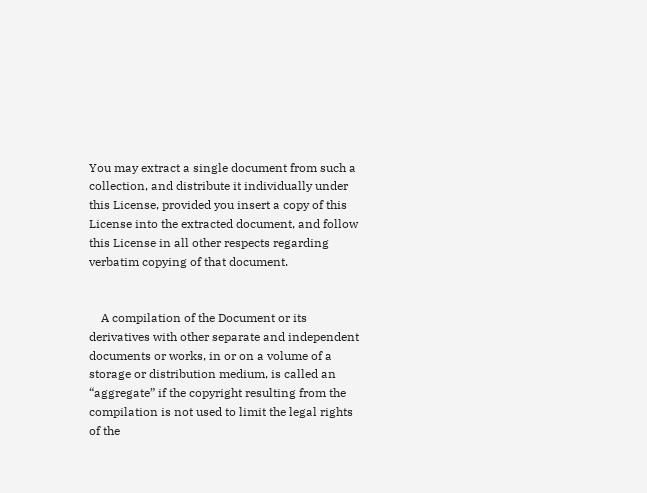You may extract a single document from such a collection, and distribute it individually under this License, provided you insert a copy of this License into the extracted document, and follow this License in all other respects regarding verbatim copying of that document.


    A compilation of the Document or its derivatives with other separate and independent documents or works, in or on a volume of a storage or distribution medium, is called an “aggregate” if the copyright resulting from the compilation is not used to limit the legal rights of the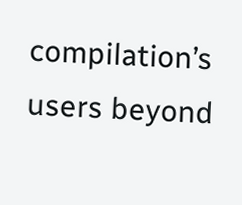compilation’s users beyond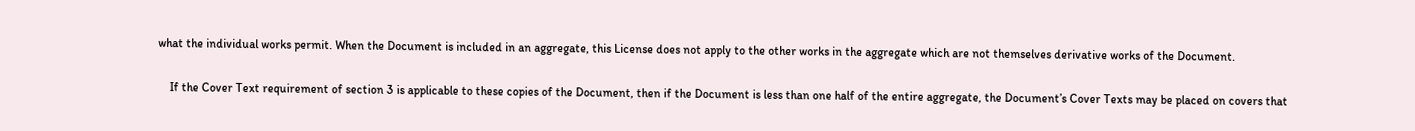what the individual works permit. When the Document is included in an aggregate, this License does not apply to the other works in the aggregate which are not themselves derivative works of the Document.

    If the Cover Text requirement of section 3 is applicable to these copies of the Document, then if the Document is less than one half of the entire aggregate, the Document’s Cover Texts may be placed on covers that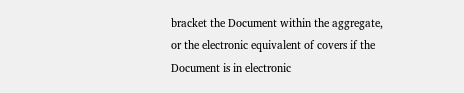bracket the Document within the aggregate, or the electronic equivalent of covers if the Document is in electronic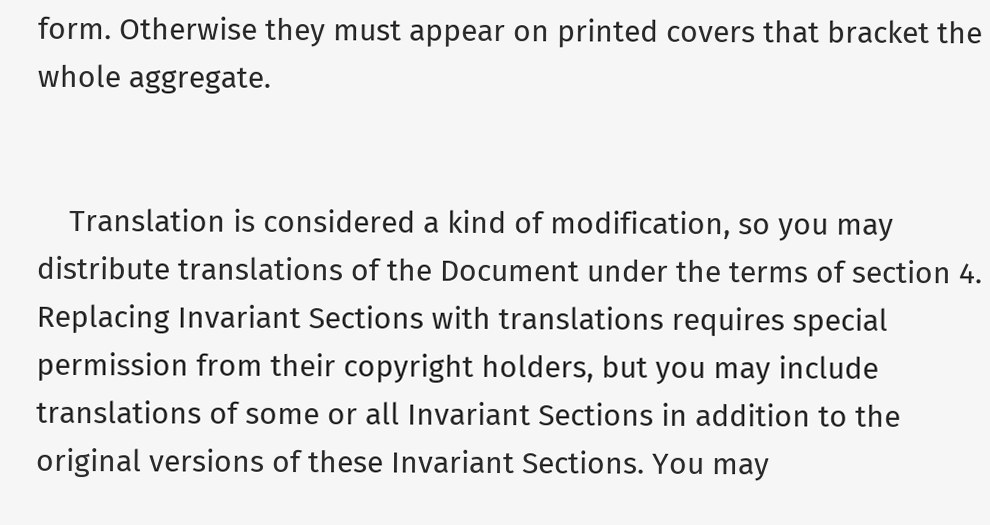form. Otherwise they must appear on printed covers that bracket the whole aggregate.


    Translation is considered a kind of modification, so you may distribute translations of the Document under the terms of section 4. Replacing Invariant Sections with translations requires special permission from their copyright holders, but you may include translations of some or all Invariant Sections in addition to the original versions of these Invariant Sections. You may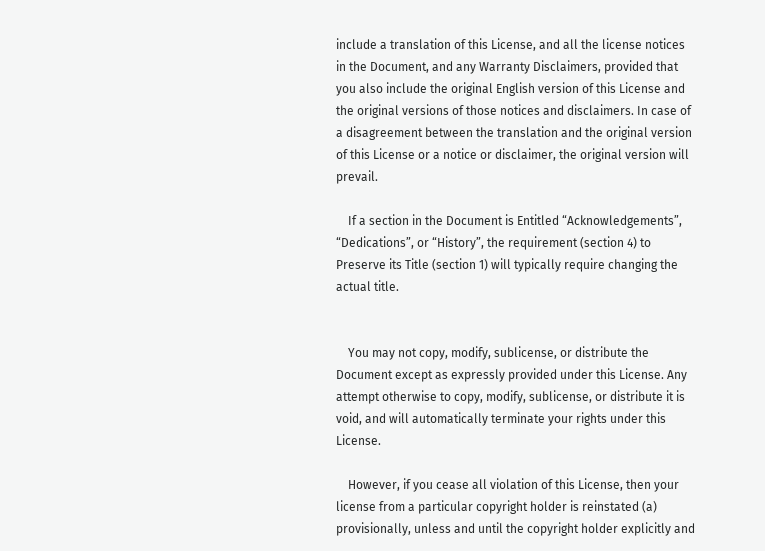include a translation of this License, and all the license notices in the Document, and any Warranty Disclaimers, provided that you also include the original English version of this License and the original versions of those notices and disclaimers. In case of a disagreement between the translation and the original version of this License or a notice or disclaimer, the original version will prevail.

    If a section in the Document is Entitled “Acknowledgements”, “Dedications”, or “History”, the requirement (section 4) to Preserve its Title (section 1) will typically require changing the actual title.


    You may not copy, modify, sublicense, or distribute the Document except as expressly provided under this License. Any attempt otherwise to copy, modify, sublicense, or distribute it is void, and will automatically terminate your rights under this License.

    However, if you cease all violation of this License, then your license from a particular copyright holder is reinstated (a) provisionally, unless and until the copyright holder explicitly and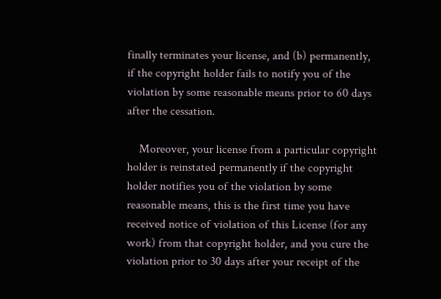finally terminates your license, and (b) permanently, if the copyright holder fails to notify you of the violation by some reasonable means prior to 60 days after the cessation.

    Moreover, your license from a particular copyright holder is reinstated permanently if the copyright holder notifies you of the violation by some reasonable means, this is the first time you have received notice of violation of this License (for any work) from that copyright holder, and you cure the violation prior to 30 days after your receipt of the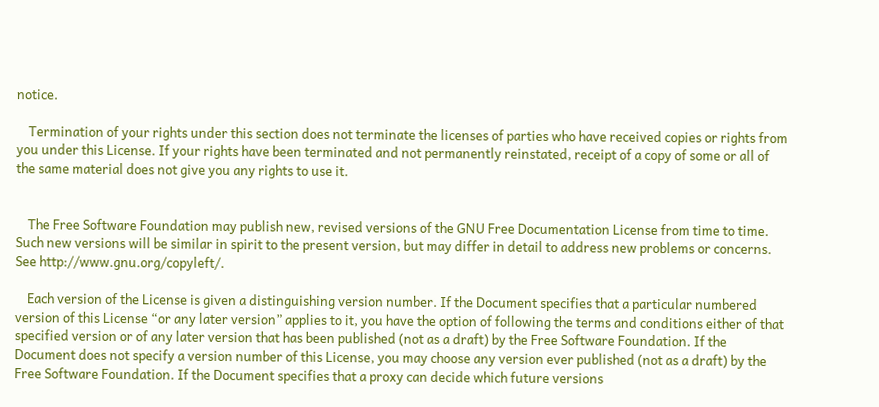notice.

    Termination of your rights under this section does not terminate the licenses of parties who have received copies or rights from you under this License. If your rights have been terminated and not permanently reinstated, receipt of a copy of some or all of the same material does not give you any rights to use it.


    The Free Software Foundation may publish new, revised versions of the GNU Free Documentation License from time to time. Such new versions will be similar in spirit to the present version, but may differ in detail to address new problems or concerns. See http://www.gnu.org/copyleft/.

    Each version of the License is given a distinguishing version number. If the Document specifies that a particular numbered version of this License “or any later version” applies to it, you have the option of following the terms and conditions either of that specified version or of any later version that has been published (not as a draft) by the Free Software Foundation. If the Document does not specify a version number of this License, you may choose any version ever published (not as a draft) by the Free Software Foundation. If the Document specifies that a proxy can decide which future versions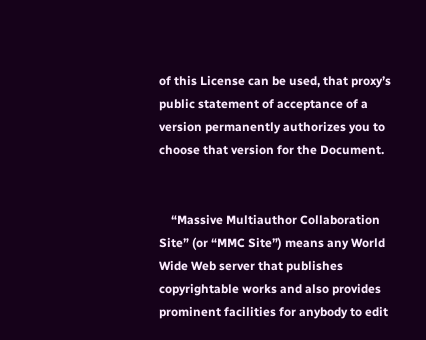of this License can be used, that proxy’s public statement of acceptance of a version permanently authorizes you to choose that version for the Document.


    “Massive Multiauthor Collaboration Site” (or “MMC Site”) means any World Wide Web server that publishes copyrightable works and also provides prominent facilities for anybody to edit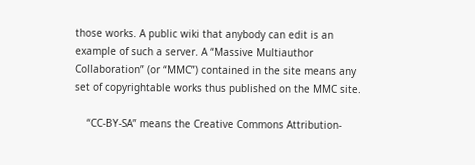those works. A public wiki that anybody can edit is an example of such a server. A “Massive Multiauthor Collaboration” (or “MMC”) contained in the site means any set of copyrightable works thus published on the MMC site.

    “CC-BY-SA” means the Creative Commons Attribution-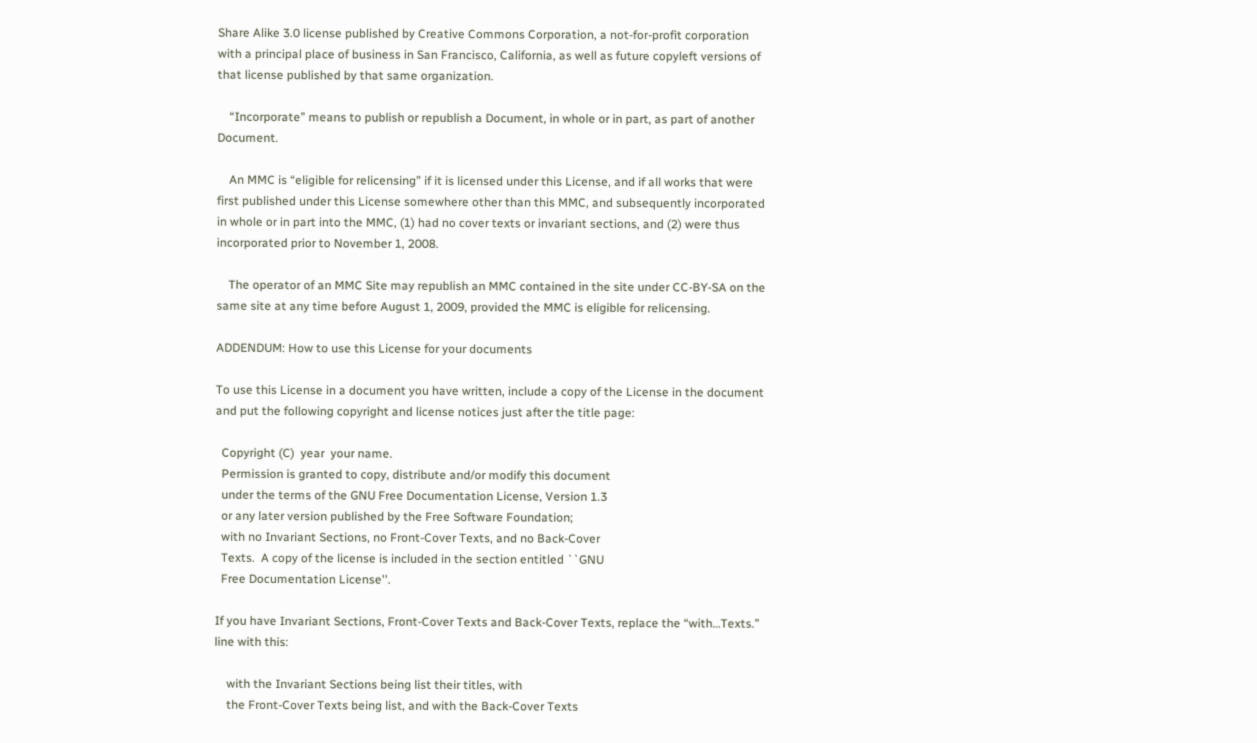Share Alike 3.0 license published by Creative Commons Corporation, a not-for-profit corporation with a principal place of business in San Francisco, California, as well as future copyleft versions of that license published by that same organization.

    “Incorporate” means to publish or republish a Document, in whole or in part, as part of another Document.

    An MMC is “eligible for relicensing” if it is licensed under this License, and if all works that were first published under this License somewhere other than this MMC, and subsequently incorporated in whole or in part into the MMC, (1) had no cover texts or invariant sections, and (2) were thus incorporated prior to November 1, 2008.

    The operator of an MMC Site may republish an MMC contained in the site under CC-BY-SA on the same site at any time before August 1, 2009, provided the MMC is eligible for relicensing.

ADDENDUM: How to use this License for your documents

To use this License in a document you have written, include a copy of the License in the document and put the following copyright and license notices just after the title page:

  Copyright (C)  year  your name.
  Permission is granted to copy, distribute and/or modify this document
  under the terms of the GNU Free Documentation License, Version 1.3
  or any later version published by the Free Software Foundation;
  with no Invariant Sections, no Front-Cover Texts, and no Back-Cover
  Texts.  A copy of the license is included in the section entitled ``GNU
  Free Documentation License''.

If you have Invariant Sections, Front-Cover Texts and Back-Cover Texts, replace the “with…Texts.” line with this:

    with the Invariant Sections being list their titles, with
    the Front-Cover Texts being list, and with the Back-Cover Texts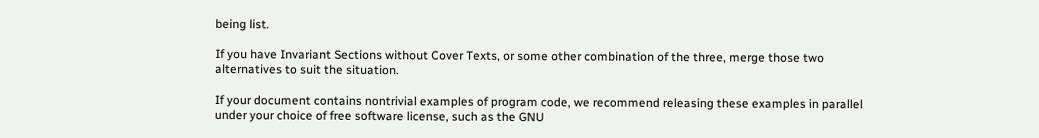being list.

If you have Invariant Sections without Cover Texts, or some other combination of the three, merge those two alternatives to suit the situation.

If your document contains nontrivial examples of program code, we recommend releasing these examples in parallel under your choice of free software license, such as the GNU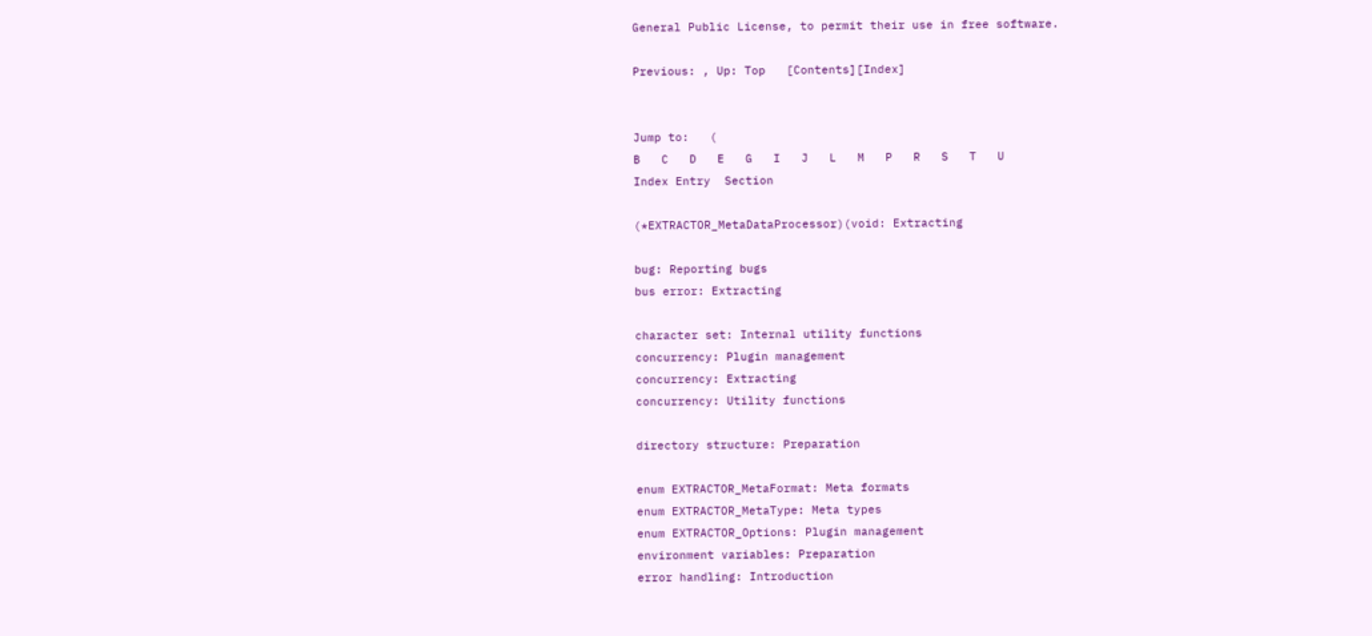General Public License, to permit their use in free software.

Previous: , Up: Top   [Contents][Index]


Jump to:   (
B   C   D   E   G   I   J   L   M   P   R   S   T   U
Index Entry  Section

(*EXTRACTOR_MetaDataProcessor)(void: Extracting

bug: Reporting bugs
bus error: Extracting

character set: Internal utility functions
concurrency: Plugin management
concurrency: Extracting
concurrency: Utility functions

directory structure: Preparation

enum EXTRACTOR_MetaFormat: Meta formats
enum EXTRACTOR_MetaType: Meta types
enum EXTRACTOR_Options: Plugin management
environment variables: Preparation
error handling: Introduction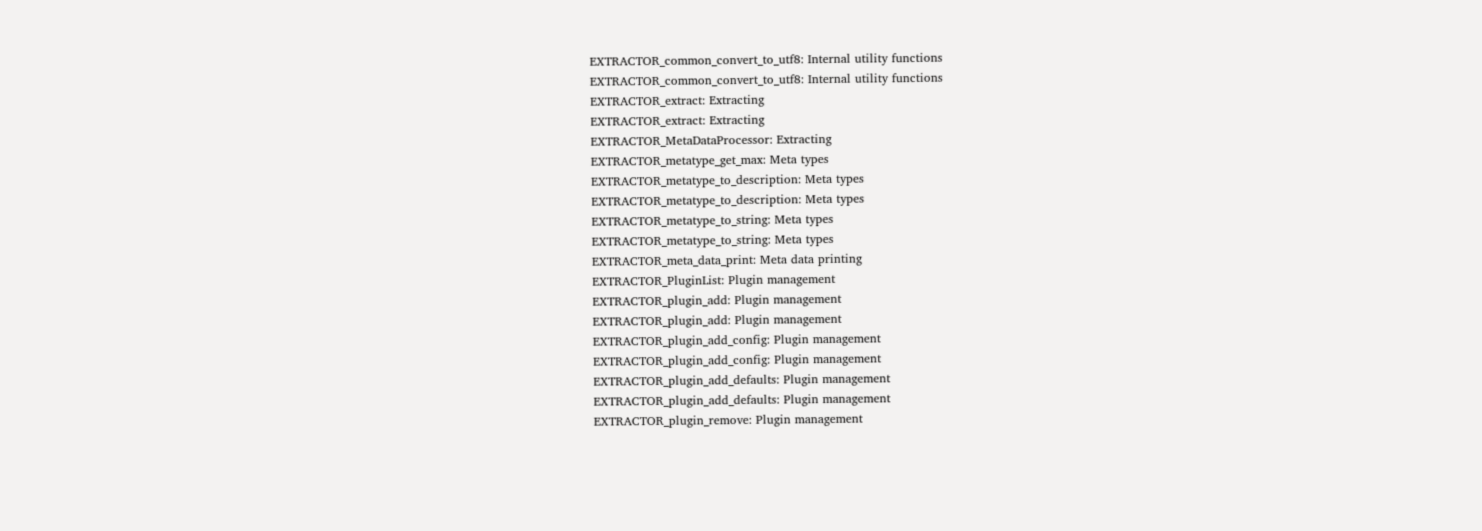EXTRACTOR_common_convert_to_utf8: Internal utility functions
EXTRACTOR_common_convert_to_utf8: Internal utility functions
EXTRACTOR_extract: Extracting
EXTRACTOR_extract: Extracting
EXTRACTOR_MetaDataProcessor: Extracting
EXTRACTOR_metatype_get_max: Meta types
EXTRACTOR_metatype_to_description: Meta types
EXTRACTOR_metatype_to_description: Meta types
EXTRACTOR_metatype_to_string: Meta types
EXTRACTOR_metatype_to_string: Meta types
EXTRACTOR_meta_data_print: Meta data printing
EXTRACTOR_PluginList: Plugin management
EXTRACTOR_plugin_add: Plugin management
EXTRACTOR_plugin_add: Plugin management
EXTRACTOR_plugin_add_config: Plugin management
EXTRACTOR_plugin_add_config: Plugin management
EXTRACTOR_plugin_add_defaults: Plugin management
EXTRACTOR_plugin_add_defaults: Plugin management
EXTRACTOR_plugin_remove: Plugin management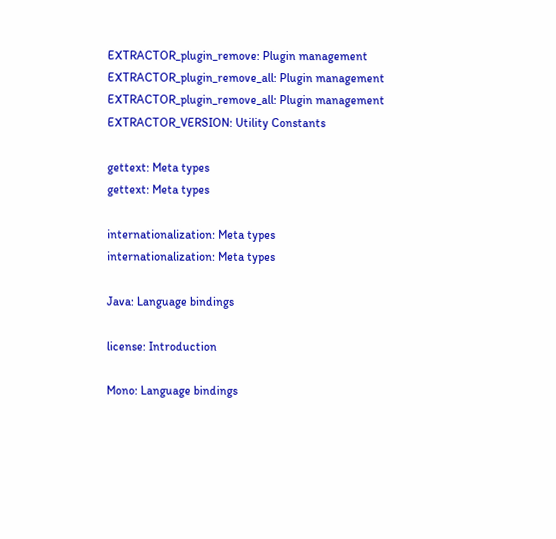EXTRACTOR_plugin_remove: Plugin management
EXTRACTOR_plugin_remove_all: Plugin management
EXTRACTOR_plugin_remove_all: Plugin management
EXTRACTOR_VERSION: Utility Constants

gettext: Meta types
gettext: Meta types

internationalization: Meta types
internationalization: Meta types

Java: Language bindings

license: Introduction

Mono: Language bindings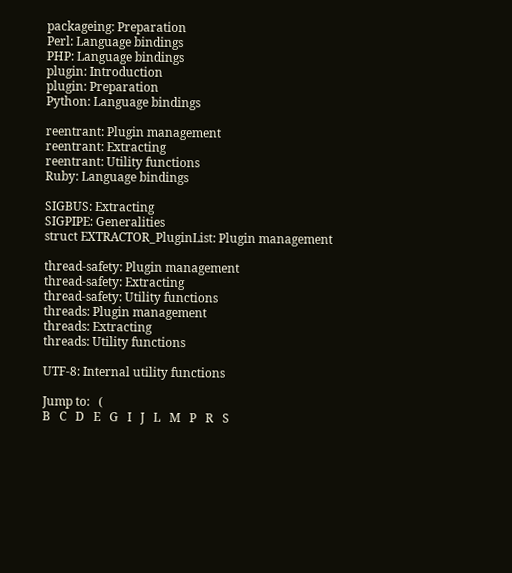packageing: Preparation
Perl: Language bindings
PHP: Language bindings
plugin: Introduction
plugin: Preparation
Python: Language bindings

reentrant: Plugin management
reentrant: Extracting
reentrant: Utility functions
Ruby: Language bindings

SIGBUS: Extracting
SIGPIPE: Generalities
struct EXTRACTOR_PluginList: Plugin management

thread-safety: Plugin management
thread-safety: Extracting
thread-safety: Utility functions
threads: Plugin management
threads: Extracting
threads: Utility functions

UTF-8: Internal utility functions

Jump to:   (
B   C   D   E   G   I   J   L   M   P   R   S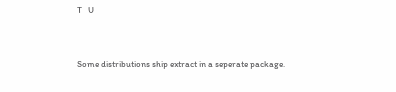T   U



Some distributions ship extract in a seperate package.